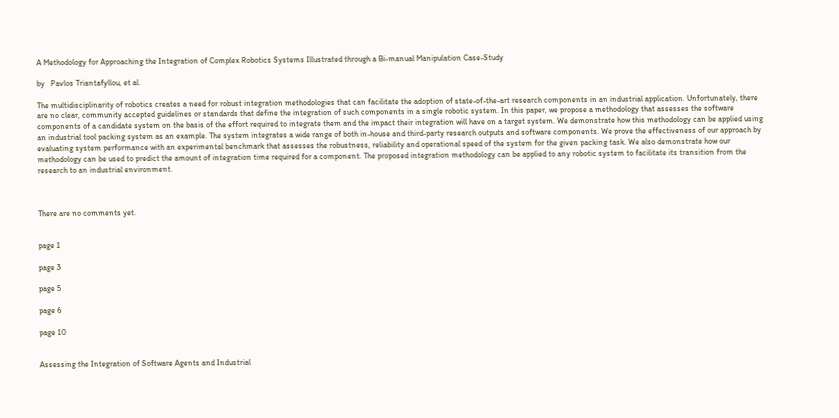A Methodology for Approaching the Integration of Complex Robotics Systems Illustrated through a Bi-manual Manipulation Case-Study

by   Pavlos Triantafyllou, et al.

The multidisciplinarity of robotics creates a need for robust integration methodologies that can facilitate the adoption of state-of-the-art research components in an industrial application. Unfortunately, there are no clear, community accepted guidelines or standards that define the integration of such components in a single robotic system. In this paper, we propose a methodology that assesses the software components of a candidate system on the basis of the effort required to integrate them and the impact their integration will have on a target system. We demonstrate how this methodology can be applied using an industrial tool packing system as an example. The system integrates a wide range of both in-house and third-party research outputs and software components. We prove the effectiveness of our approach by evaluating system performance with an experimental benchmark that assesses the robustness, reliability and operational speed of the system for the given packing task. We also demonstrate how our methodology can be used to predict the amount of integration time required for a component. The proposed integration methodology can be applied to any robotic system to facilitate its transition from the research to an industrial environment.



There are no comments yet.


page 1

page 3

page 5

page 6

page 10


Assessing the Integration of Software Agents and Industrial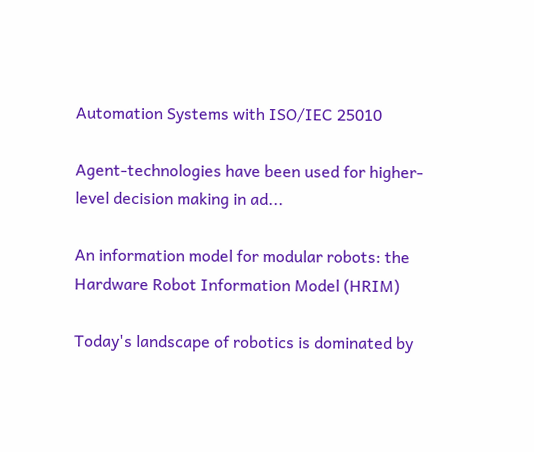Automation Systems with ISO/IEC 25010

Agent-technologies have been used for higher-level decision making in ad...

An information model for modular robots: the Hardware Robot Information Model (HRIM)

Today's landscape of robotics is dominated by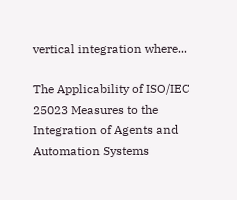vertical integration where...

The Applicability of ISO/IEC 25023 Measures to the Integration of Agents and Automation Systems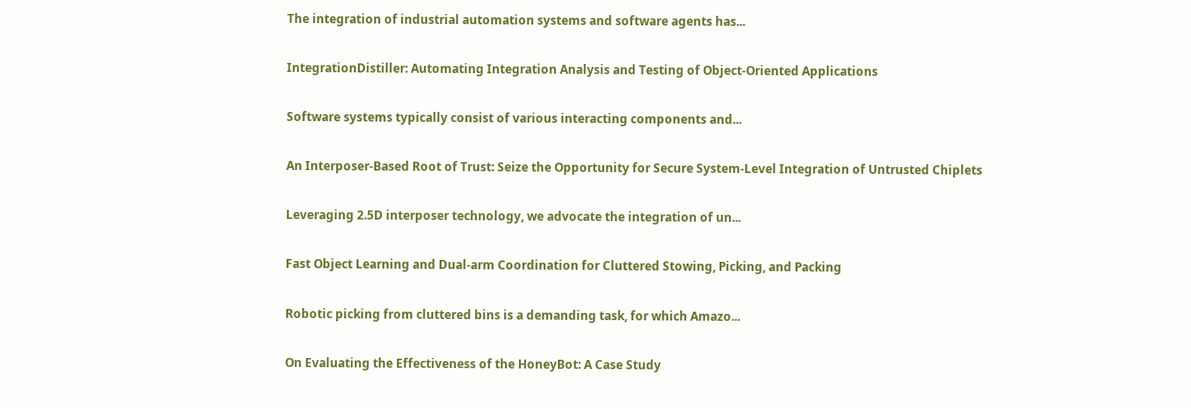The integration of industrial automation systems and software agents has...

IntegrationDistiller: Automating Integration Analysis and Testing of Object-Oriented Applications

Software systems typically consist of various interacting components and...

An Interposer-Based Root of Trust: Seize the Opportunity for Secure System-Level Integration of Untrusted Chiplets

Leveraging 2.5D interposer technology, we advocate the integration of un...

Fast Object Learning and Dual-arm Coordination for Cluttered Stowing, Picking, and Packing

Robotic picking from cluttered bins is a demanding task, for which Amazo...

On Evaluating the Effectiveness of the HoneyBot: A Case Study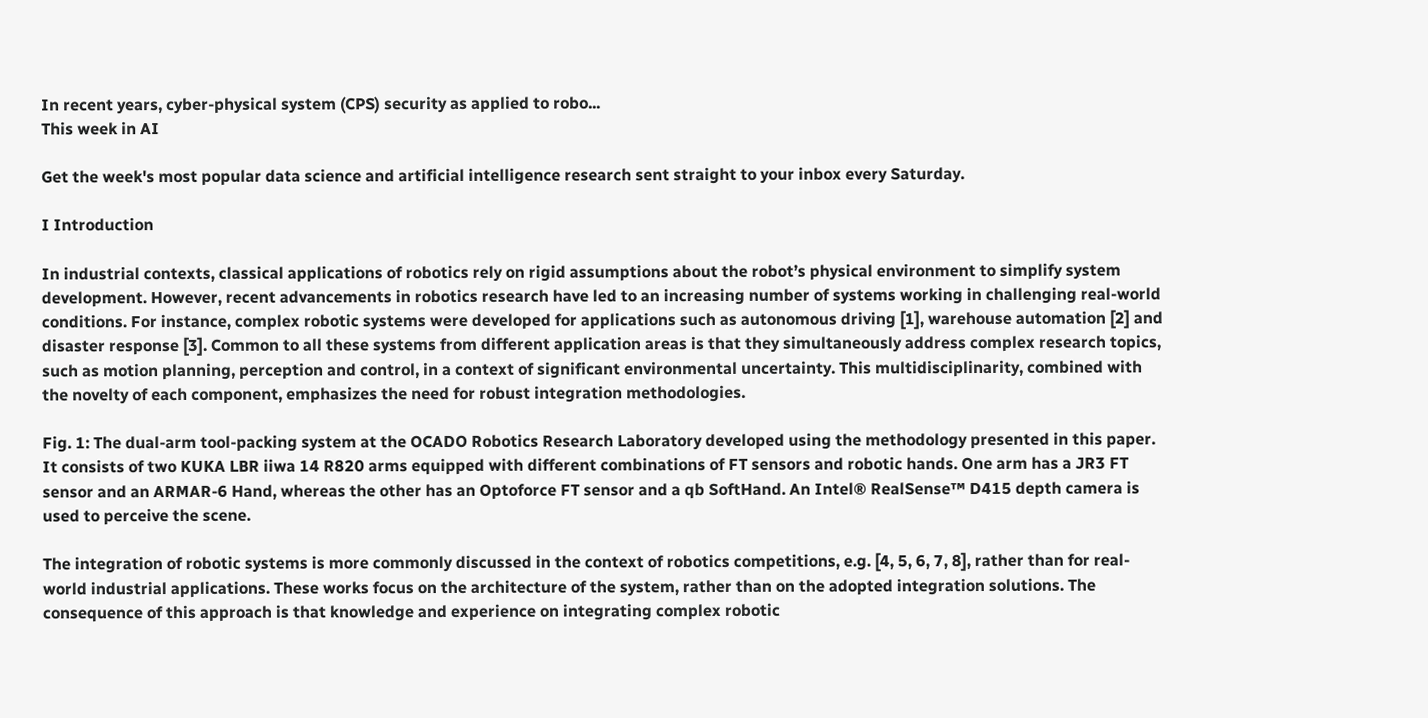In recent years, cyber-physical system (CPS) security as applied to robo...
This week in AI

Get the week's most popular data science and artificial intelligence research sent straight to your inbox every Saturday.

I Introduction

In industrial contexts, classical applications of robotics rely on rigid assumptions about the robot’s physical environment to simplify system development. However, recent advancements in robotics research have led to an increasing number of systems working in challenging real-world conditions. For instance, complex robotic systems were developed for applications such as autonomous driving [1], warehouse automation [2] and disaster response [3]. Common to all these systems from different application areas is that they simultaneously address complex research topics, such as motion planning, perception and control, in a context of significant environmental uncertainty. This multidisciplinarity, combined with the novelty of each component, emphasizes the need for robust integration methodologies.

Fig. 1: The dual-arm tool-packing system at the OCADO Robotics Research Laboratory developed using the methodology presented in this paper. It consists of two KUKA LBR iiwa 14 R820 arms equipped with different combinations of FT sensors and robotic hands. One arm has a JR3 FT sensor and an ARMAR-6 Hand, whereas the other has an Optoforce FT sensor and a qb SoftHand. An Intel® RealSense™ D415 depth camera is used to perceive the scene.

The integration of robotic systems is more commonly discussed in the context of robotics competitions, e.g. [4, 5, 6, 7, 8], rather than for real-world industrial applications. These works focus on the architecture of the system, rather than on the adopted integration solutions. The consequence of this approach is that knowledge and experience on integrating complex robotic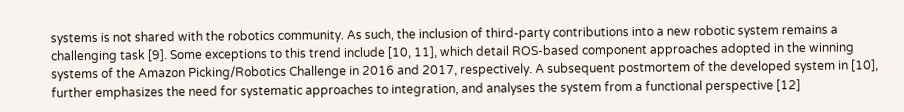systems is not shared with the robotics community. As such, the inclusion of third-party contributions into a new robotic system remains a challenging task [9]. Some exceptions to this trend include [10, 11], which detail ROS-based component approaches adopted in the winning systems of the Amazon Picking/Robotics Challenge in 2016 and 2017, respectively. A subsequent postmortem of the developed system in [10], further emphasizes the need for systematic approaches to integration, and analyses the system from a functional perspective [12]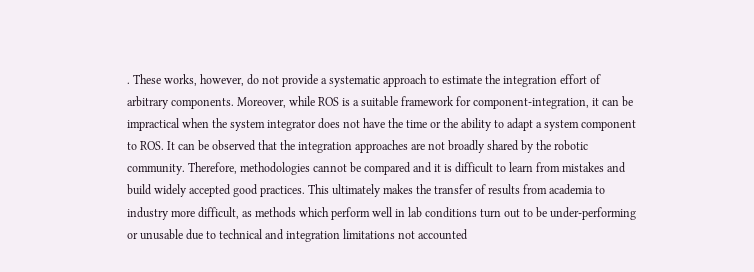. These works, however, do not provide a systematic approach to estimate the integration effort of arbitrary components. Moreover, while ROS is a suitable framework for component-integration, it can be impractical when the system integrator does not have the time or the ability to adapt a system component to ROS. It can be observed that the integration approaches are not broadly shared by the robotic community. Therefore, methodologies cannot be compared and it is difficult to learn from mistakes and build widely accepted good practices. This ultimately makes the transfer of results from academia to industry more difficult, as methods which perform well in lab conditions turn out to be under-performing or unusable due to technical and integration limitations not accounted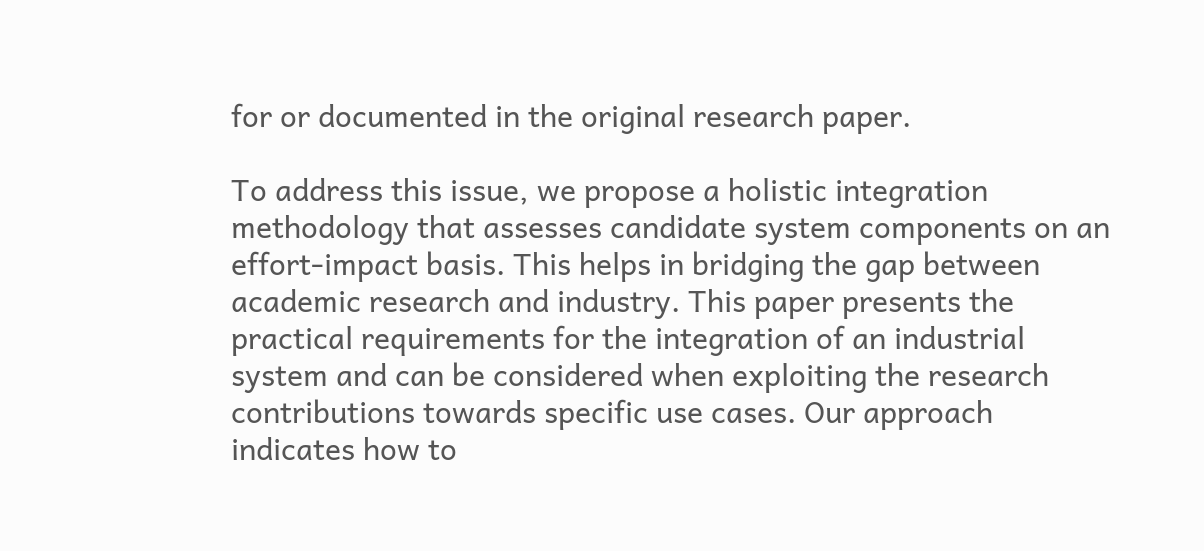for or documented in the original research paper.

To address this issue, we propose a holistic integration methodology that assesses candidate system components on an effort-impact basis. This helps in bridging the gap between academic research and industry. This paper presents the practical requirements for the integration of an industrial system and can be considered when exploiting the research contributions towards specific use cases. Our approach indicates how to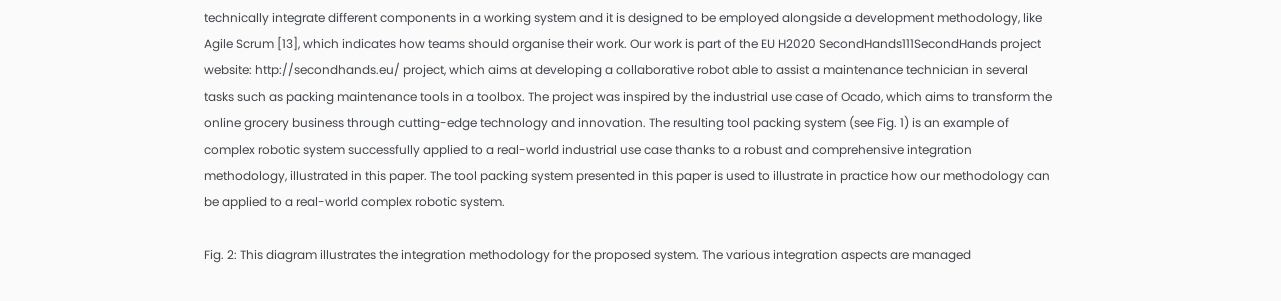technically integrate different components in a working system and it is designed to be employed alongside a development methodology, like Agile Scrum [13], which indicates how teams should organise their work. Our work is part of the EU H2020 SecondHands111SecondHands project website: http://secondhands.eu/ project, which aims at developing a collaborative robot able to assist a maintenance technician in several tasks such as packing maintenance tools in a toolbox. The project was inspired by the industrial use case of Ocado, which aims to transform the online grocery business through cutting-edge technology and innovation. The resulting tool packing system (see Fig. 1) is an example of complex robotic system successfully applied to a real-world industrial use case thanks to a robust and comprehensive integration methodology, illustrated in this paper. The tool packing system presented in this paper is used to illustrate in practice how our methodology can be applied to a real-world complex robotic system.

Fig. 2: This diagram illustrates the integration methodology for the proposed system. The various integration aspects are managed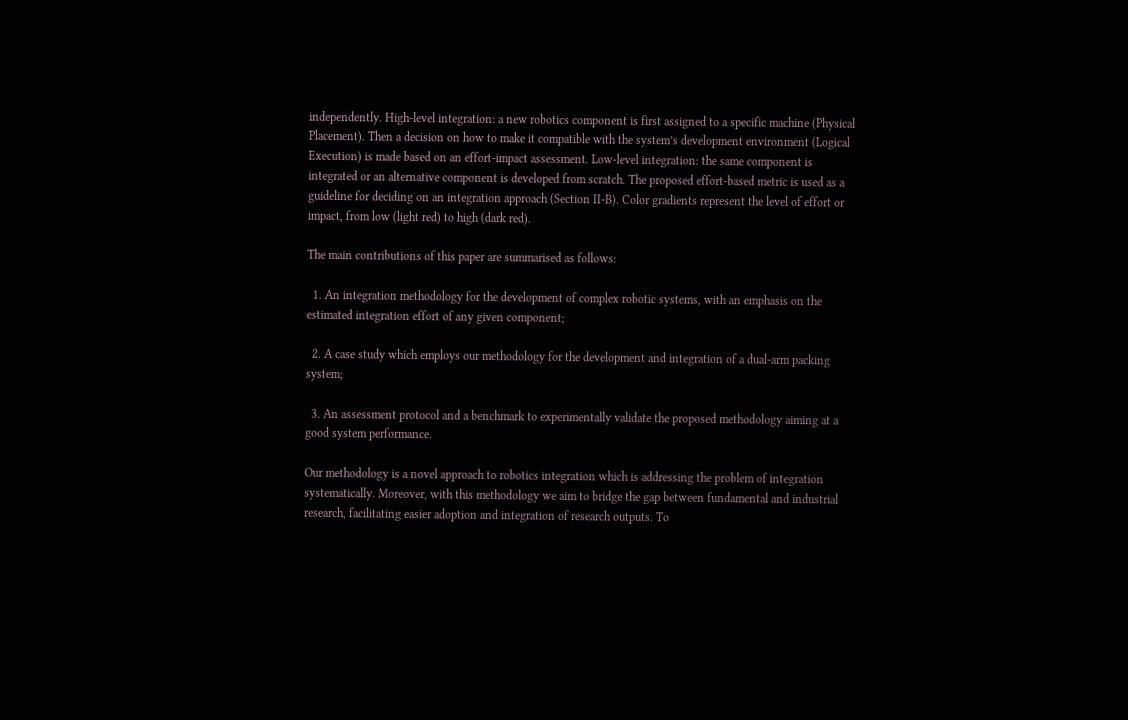independently. High-level integration: a new robotics component is first assigned to a specific machine (Physical Placement). Then a decision on how to make it compatible with the system’s development environment (Logical Execution) is made based on an effort-impact assessment. Low-level integration: the same component is integrated or an alternative component is developed from scratch. The proposed effort-based metric is used as a guideline for deciding on an integration approach (Section II-B). Color gradients represent the level of effort or impact, from low (light red) to high (dark red).

The main contributions of this paper are summarised as follows:

  1. An integration methodology for the development of complex robotic systems, with an emphasis on the estimated integration effort of any given component;

  2. A case study which employs our methodology for the development and integration of a dual-arm packing system;

  3. An assessment protocol and a benchmark to experimentally validate the proposed methodology aiming at a good system performance.

Our methodology is a novel approach to robotics integration which is addressing the problem of integration systematically. Moreover, with this methodology we aim to bridge the gap between fundamental and industrial research, facilitating easier adoption and integration of research outputs. To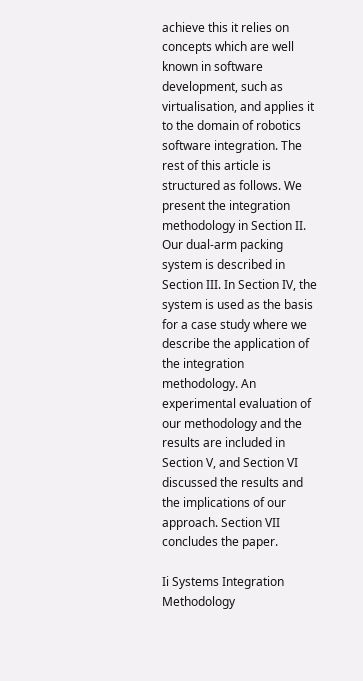achieve this it relies on concepts which are well known in software development, such as virtualisation, and applies it to the domain of robotics software integration. The rest of this article is structured as follows. We present the integration methodology in Section II. Our dual-arm packing system is described in Section III. In Section IV, the system is used as the basis for a case study where we describe the application of the integration methodology. An experimental evaluation of our methodology and the results are included in Section V, and Section VI discussed the results and the implications of our approach. Section VII concludes the paper.

Ii Systems Integration Methodology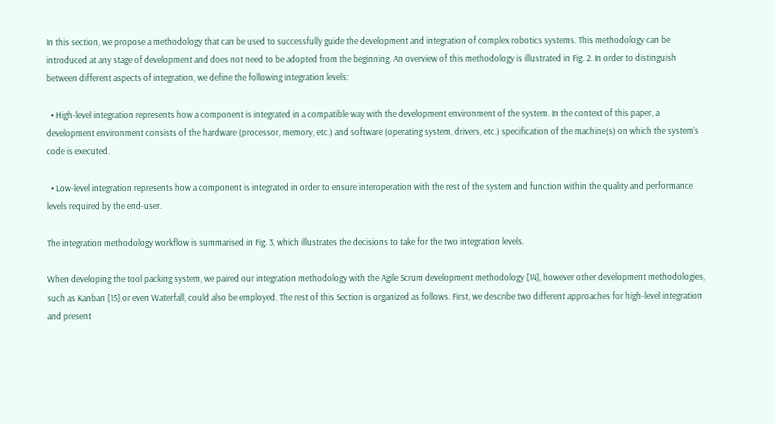In this section, we propose a methodology that can be used to successfully guide the development and integration of complex robotics systems. This methodology can be introduced at any stage of development and does not need to be adopted from the beginning. An overview of this methodology is illustrated in Fig. 2. In order to distinguish between different aspects of integration, we define the following integration levels:

  • High-level integration represents how a component is integrated in a compatible way with the development environment of the system. In the context of this paper, a development environment consists of the hardware (processor, memory, etc.) and software (operating system, drivers, etc.) specification of the machine(s) on which the system’s code is executed.

  • Low-level integration represents how a component is integrated in order to ensure interoperation with the rest of the system and function within the quality and performance levels required by the end-user.

The integration methodology workflow is summarised in Fig. 3, which illustrates the decisions to take for the two integration levels.

When developing the tool packing system, we paired our integration methodology with the Agile Scrum development methodology [14], however other development methodologies, such as Kanban [15] or even Waterfall, could also be employed. The rest of this Section is organized as follows. First, we describe two different approaches for high-level integration and present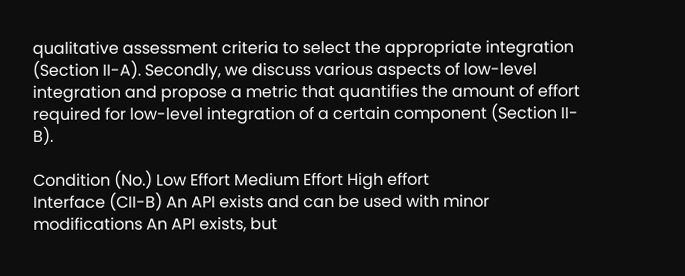qualitative assessment criteria to select the appropriate integration (Section II-A). Secondly, we discuss various aspects of low-level integration and propose a metric that quantifies the amount of effort required for low-level integration of a certain component (Section II-B).

Condition (No.) Low Effort Medium Effort High effort
Interface (CII-B) An API exists and can be used with minor modifications An API exists, but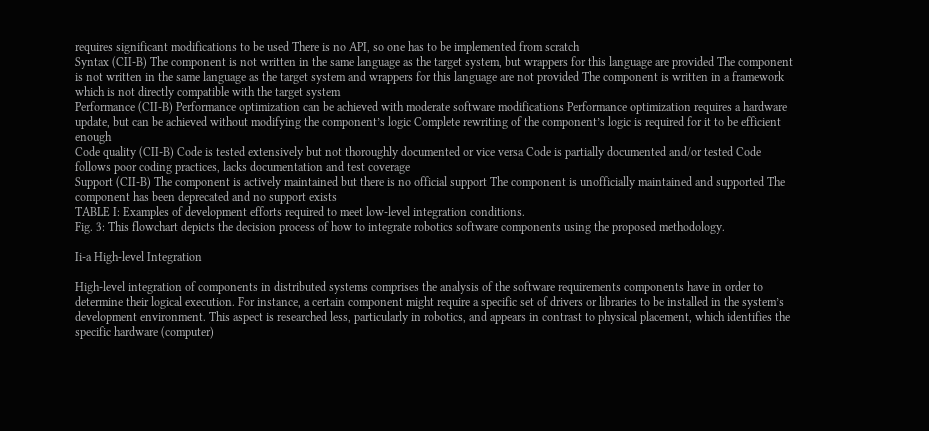requires significant modifications to be used There is no API, so one has to be implemented from scratch
Syntax (CII-B) The component is not written in the same language as the target system, but wrappers for this language are provided The component is not written in the same language as the target system and wrappers for this language are not provided The component is written in a framework which is not directly compatible with the target system
Performance (CII-B) Performance optimization can be achieved with moderate software modifications Performance optimization requires a hardware update, but can be achieved without modifying the component’s logic Complete rewriting of the component’s logic is required for it to be efficient enough
Code quality (CII-B) Code is tested extensively but not thoroughly documented or vice versa Code is partially documented and/or tested Code follows poor coding practices, lacks documentation and test coverage
Support (CII-B) The component is actively maintained but there is no official support The component is unofficially maintained and supported The component has been deprecated and no support exists
TABLE I: Examples of development efforts required to meet low-level integration conditions.
Fig. 3: This flowchart depicts the decision process of how to integrate robotics software components using the proposed methodology.

Ii-a High-level Integration

High-level integration of components in distributed systems comprises the analysis of the software requirements components have in order to determine their logical execution. For instance, a certain component might require a specific set of drivers or libraries to be installed in the system’s development environment. This aspect is researched less, particularly in robotics, and appears in contrast to physical placement, which identifies the specific hardware (computer)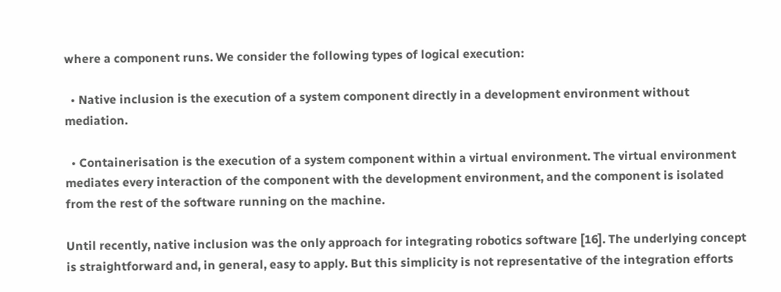where a component runs. We consider the following types of logical execution:

  • Native inclusion is the execution of a system component directly in a development environment without mediation.

  • Containerisation is the execution of a system component within a virtual environment. The virtual environment mediates every interaction of the component with the development environment, and the component is isolated from the rest of the software running on the machine.

Until recently, native inclusion was the only approach for integrating robotics software [16]. The underlying concept is straightforward and, in general, easy to apply. But this simplicity is not representative of the integration efforts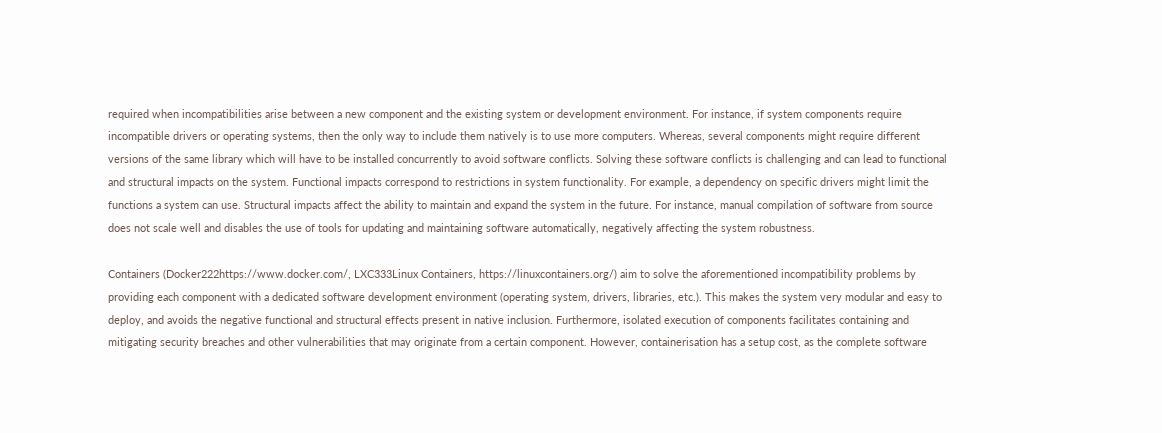required when incompatibilities arise between a new component and the existing system or development environment. For instance, if system components require incompatible drivers or operating systems, then the only way to include them natively is to use more computers. Whereas, several components might require different versions of the same library which will have to be installed concurrently to avoid software conflicts. Solving these software conflicts is challenging and can lead to functional and structural impacts on the system. Functional impacts correspond to restrictions in system functionality. For example, a dependency on specific drivers might limit the functions a system can use. Structural impacts affect the ability to maintain and expand the system in the future. For instance, manual compilation of software from source does not scale well and disables the use of tools for updating and maintaining software automatically, negatively affecting the system robustness.

Containers (Docker222https://www.docker.com/, LXC333Linux Containers, https://linuxcontainers.org/) aim to solve the aforementioned incompatibility problems by providing each component with a dedicated software development environment (operating system, drivers, libraries, etc.). This makes the system very modular and easy to deploy, and avoids the negative functional and structural effects present in native inclusion. Furthermore, isolated execution of components facilitates containing and mitigating security breaches and other vulnerabilities that may originate from a certain component. However, containerisation has a setup cost, as the complete software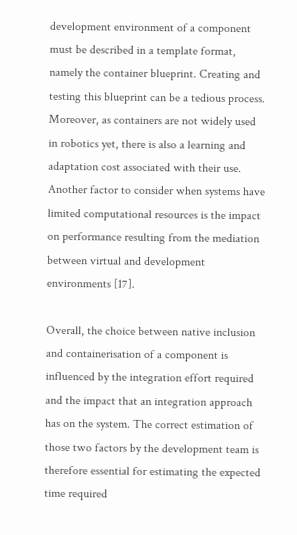development environment of a component must be described in a template format, namely the container blueprint. Creating and testing this blueprint can be a tedious process. Moreover, as containers are not widely used in robotics yet, there is also a learning and adaptation cost associated with their use. Another factor to consider when systems have limited computational resources is the impact on performance resulting from the mediation between virtual and development environments [17].

Overall, the choice between native inclusion and containerisation of a component is influenced by the integration effort required and the impact that an integration approach has on the system. The correct estimation of those two factors by the development team is therefore essential for estimating the expected time required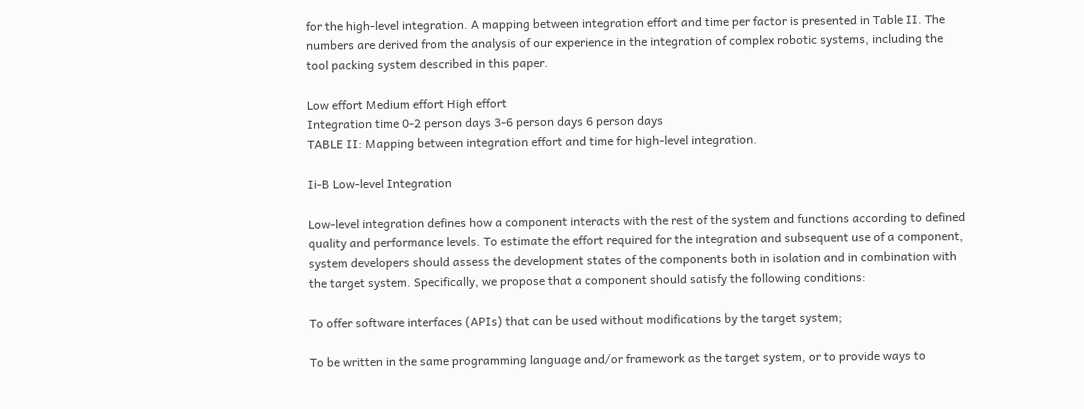for the high-level integration. A mapping between integration effort and time per factor is presented in Table II. The numbers are derived from the analysis of our experience in the integration of complex robotic systems, including the tool packing system described in this paper.

Low effort Medium effort High effort
Integration time 0-2 person days 3-6 person days 6 person days
TABLE II: Mapping between integration effort and time for high-level integration.

Ii-B Low-level Integration

Low-level integration defines how a component interacts with the rest of the system and functions according to defined quality and performance levels. To estimate the effort required for the integration and subsequent use of a component, system developers should assess the development states of the components both in isolation and in combination with the target system. Specifically, we propose that a component should satisfy the following conditions:

To offer software interfaces (APIs) that can be used without modifications by the target system;

To be written in the same programming language and/or framework as the target system, or to provide ways to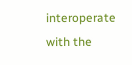interoperate with the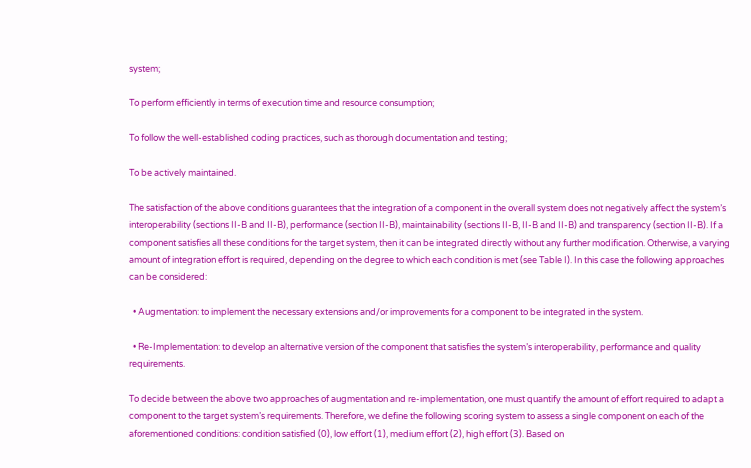system;

To perform efficiently in terms of execution time and resource consumption;

To follow the well-established coding practices, such as thorough documentation and testing;

To be actively maintained.

The satisfaction of the above conditions guarantees that the integration of a component in the overall system does not negatively affect the system’s interoperability (sections II-B and II-B), performance (section II-B), maintainability (sections II-B, II-B and II-B) and transparency (section II-B). If a component satisfies all these conditions for the target system, then it can be integrated directly without any further modification. Otherwise, a varying amount of integration effort is required, depending on the degree to which each condition is met (see Table I). In this case the following approaches can be considered:

  • Augmentation: to implement the necessary extensions and/or improvements for a component to be integrated in the system.

  • Re-Implementation: to develop an alternative version of the component that satisfies the system’s interoperability, performance and quality requirements.

To decide between the above two approaches of augmentation and re-implementation, one must quantify the amount of effort required to adapt a component to the target system’s requirements. Therefore, we define the following scoring system to assess a single component on each of the aforementioned conditions: condition satisfied (0), low effort (1), medium effort (2), high effort (3). Based on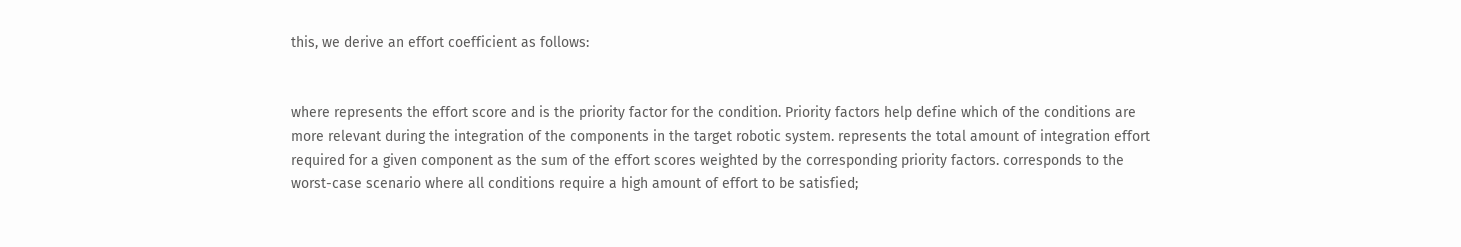this, we derive an effort coefficient as follows:


where represents the effort score and is the priority factor for the condition. Priority factors help define which of the conditions are more relevant during the integration of the components in the target robotic system. represents the total amount of integration effort required for a given component as the sum of the effort scores weighted by the corresponding priority factors. corresponds to the worst-case scenario where all conditions require a high amount of effort to be satisfied;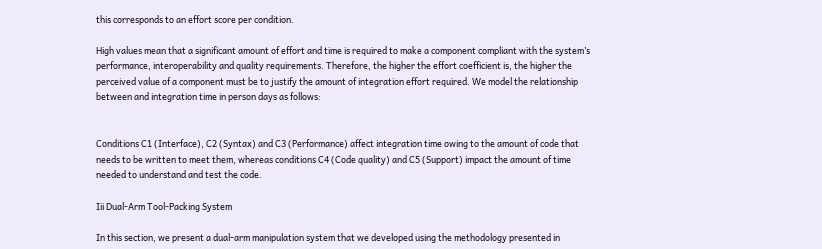this corresponds to an effort score per condition.

High values mean that a significant amount of effort and time is required to make a component compliant with the system’s performance, interoperability and quality requirements. Therefore, the higher the effort coefficient is, the higher the perceived value of a component must be to justify the amount of integration effort required. We model the relationship between and integration time in person days as follows:


Conditions C1 (Interface), C2 (Syntax) and C3 (Performance) affect integration time owing to the amount of code that needs to be written to meet them, whereas conditions C4 (Code quality) and C5 (Support) impact the amount of time needed to understand and test the code.

Iii Dual-Arm Tool-Packing System

In this section, we present a dual-arm manipulation system that we developed using the methodology presented in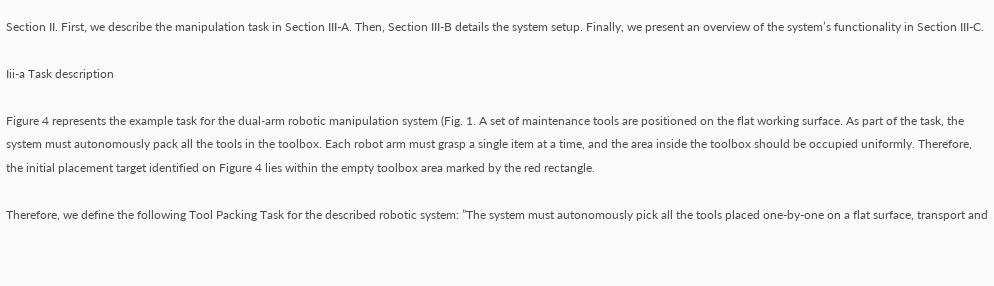Section II. First, we describe the manipulation task in Section III-A. Then, Section III-B details the system setup. Finally, we present an overview of the system’s functionality in Section III-C.

Iii-a Task description

Figure 4 represents the example task for the dual-arm robotic manipulation system (Fig. 1. A set of maintenance tools are positioned on the flat working surface. As part of the task, the system must autonomously pack all the tools in the toolbox. Each robot arm must grasp a single item at a time, and the area inside the toolbox should be occupied uniformly. Therefore, the initial placement target identified on Figure 4 lies within the empty toolbox area marked by the red rectangle.

Therefore, we define the following Tool Packing Task for the described robotic system: ”The system must autonomously pick all the tools placed one-by-one on a flat surface, transport and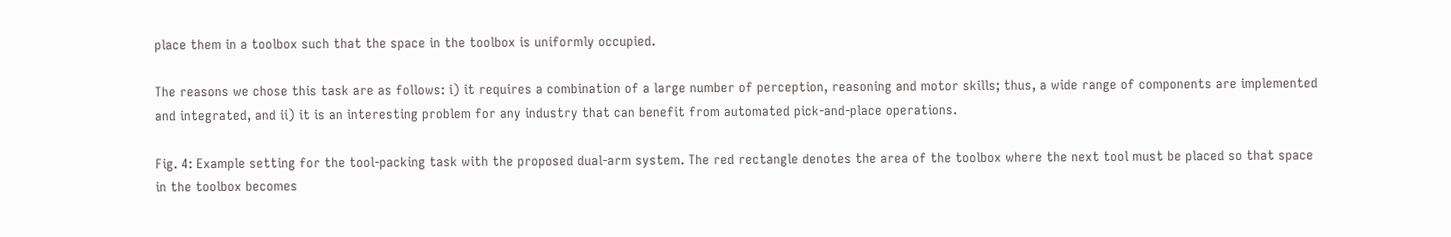place them in a toolbox such that the space in the toolbox is uniformly occupied.

The reasons we chose this task are as follows: i) it requires a combination of a large number of perception, reasoning and motor skills; thus, a wide range of components are implemented and integrated, and ii) it is an interesting problem for any industry that can benefit from automated pick-and-place operations.

Fig. 4: Example setting for the tool-packing task with the proposed dual-arm system. The red rectangle denotes the area of the toolbox where the next tool must be placed so that space in the toolbox becomes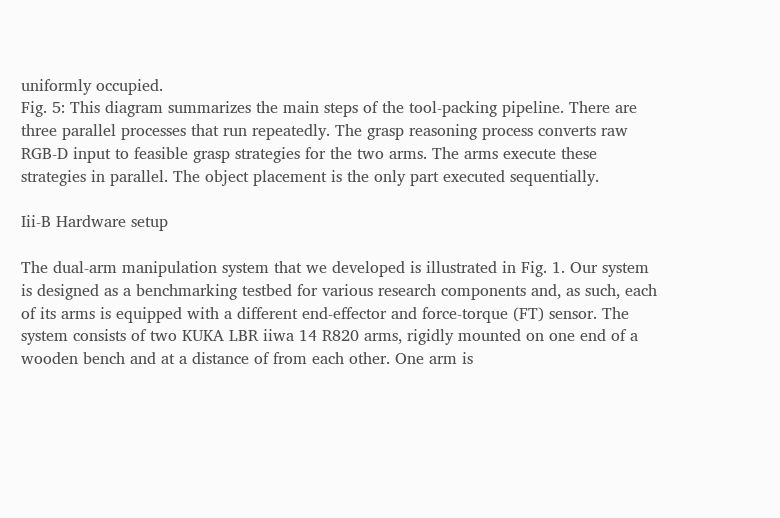uniformly occupied.
Fig. 5: This diagram summarizes the main steps of the tool-packing pipeline. There are three parallel processes that run repeatedly. The grasp reasoning process converts raw RGB-D input to feasible grasp strategies for the two arms. The arms execute these strategies in parallel. The object placement is the only part executed sequentially.

Iii-B Hardware setup

The dual-arm manipulation system that we developed is illustrated in Fig. 1. Our system is designed as a benchmarking testbed for various research components and, as such, each of its arms is equipped with a different end-effector and force-torque (FT) sensor. The system consists of two KUKA LBR iiwa 14 R820 arms, rigidly mounted on one end of a wooden bench and at a distance of from each other. One arm is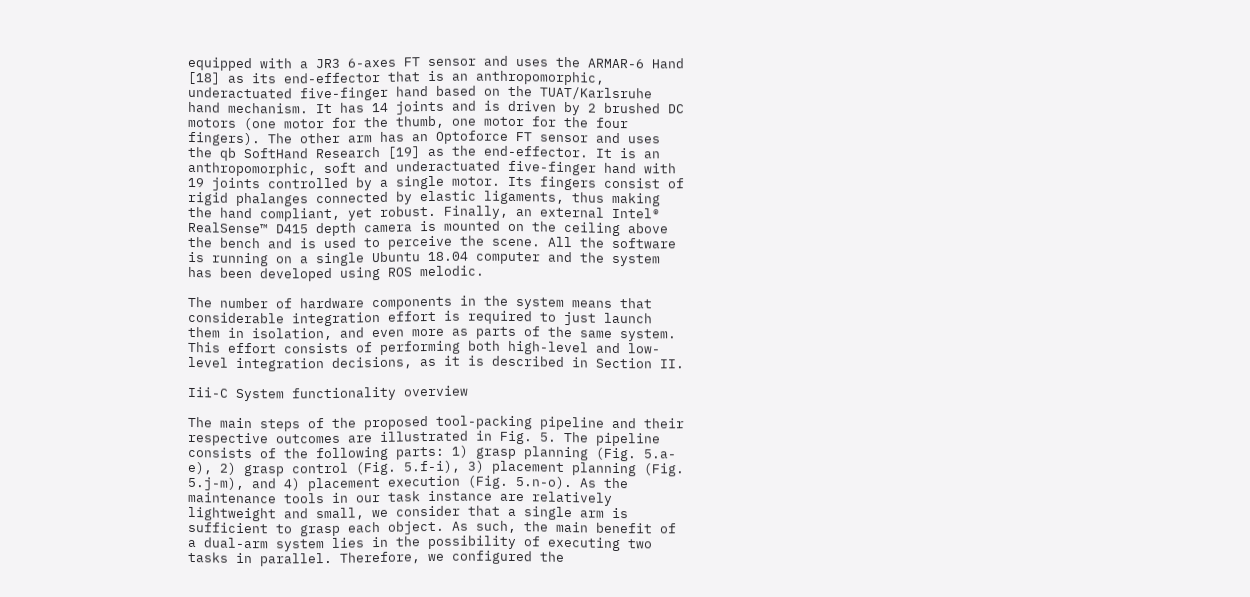equipped with a JR3 6-axes FT sensor and uses the ARMAR-6 Hand [18] as its end-effector that is an anthropomorphic, underactuated five-finger hand based on the TUAT/Karlsruhe hand mechanism. It has 14 joints and is driven by 2 brushed DC motors (one motor for the thumb, one motor for the four fingers). The other arm has an Optoforce FT sensor and uses the qb SoftHand Research [19] as the end-effector. It is an anthropomorphic, soft and underactuated five-finger hand with 19 joints controlled by a single motor. Its fingers consist of rigid phalanges connected by elastic ligaments, thus making the hand compliant, yet robust. Finally, an external Intel® RealSense™ D415 depth camera is mounted on the ceiling above the bench and is used to perceive the scene. All the software is running on a single Ubuntu 18.04 computer and the system has been developed using ROS melodic.

The number of hardware components in the system means that considerable integration effort is required to just launch them in isolation, and even more as parts of the same system. This effort consists of performing both high-level and low-level integration decisions, as it is described in Section II.

Iii-C System functionality overview

The main steps of the proposed tool-packing pipeline and their respective outcomes are illustrated in Fig. 5. The pipeline consists of the following parts: 1) grasp planning (Fig. 5.a-e), 2) grasp control (Fig. 5.f-i), 3) placement planning (Fig. 5.j-m), and 4) placement execution (Fig. 5.n-o). As the maintenance tools in our task instance are relatively lightweight and small, we consider that a single arm is sufficient to grasp each object. As such, the main benefit of a dual-arm system lies in the possibility of executing two tasks in parallel. Therefore, we configured the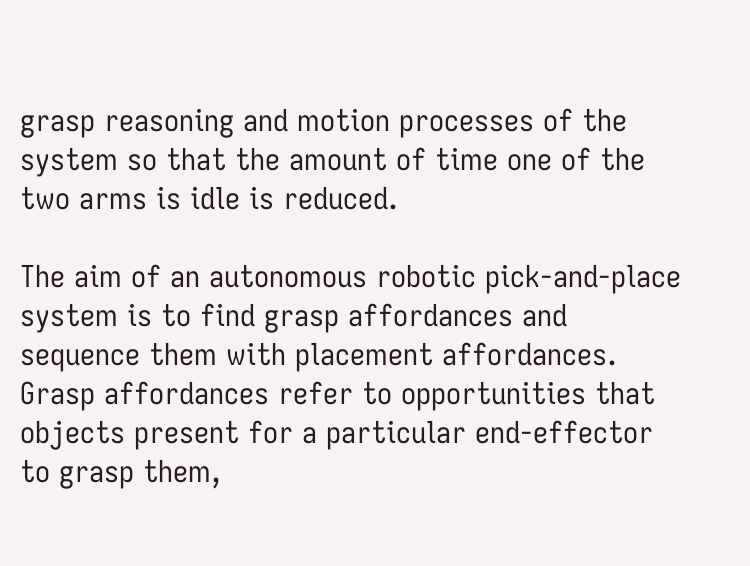grasp reasoning and motion processes of the system so that the amount of time one of the two arms is idle is reduced.

The aim of an autonomous robotic pick-and-place system is to find grasp affordances and sequence them with placement affordances. Grasp affordances refer to opportunities that objects present for a particular end-effector to grasp them,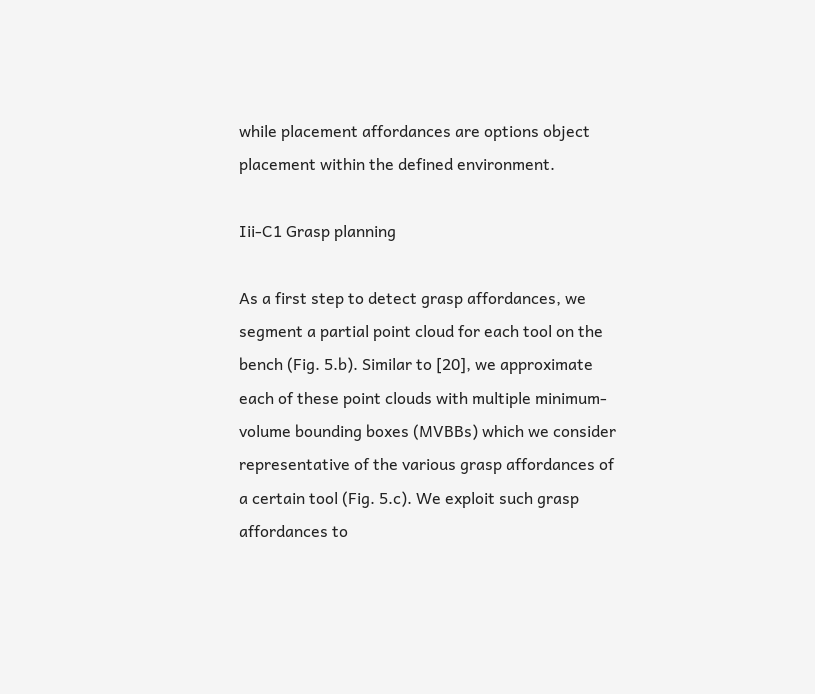while placement affordances are options object placement within the defined environment.

Iii-C1 Grasp planning

As a first step to detect grasp affordances, we segment a partial point cloud for each tool on the bench (Fig. 5.b). Similar to [20], we approximate each of these point clouds with multiple minimum-volume bounding boxes (MVBBs) which we consider representative of the various grasp affordances of a certain tool (Fig. 5.c). We exploit such grasp affordances to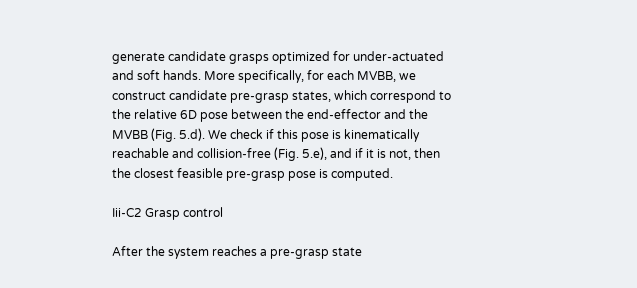generate candidate grasps optimized for under-actuated and soft hands. More specifically, for each MVBB, we construct candidate pre-grasp states, which correspond to the relative 6D pose between the end-effector and the MVBB (Fig. 5.d). We check if this pose is kinematically reachable and collision-free (Fig. 5.e), and if it is not, then the closest feasible pre-grasp pose is computed.

Iii-C2 Grasp control

After the system reaches a pre-grasp state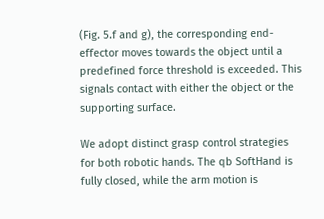(Fig. 5.f and g), the corresponding end-effector moves towards the object until a predefined force threshold is exceeded. This signals contact with either the object or the supporting surface.

We adopt distinct grasp control strategies for both robotic hands. The qb SoftHand is fully closed, while the arm motion is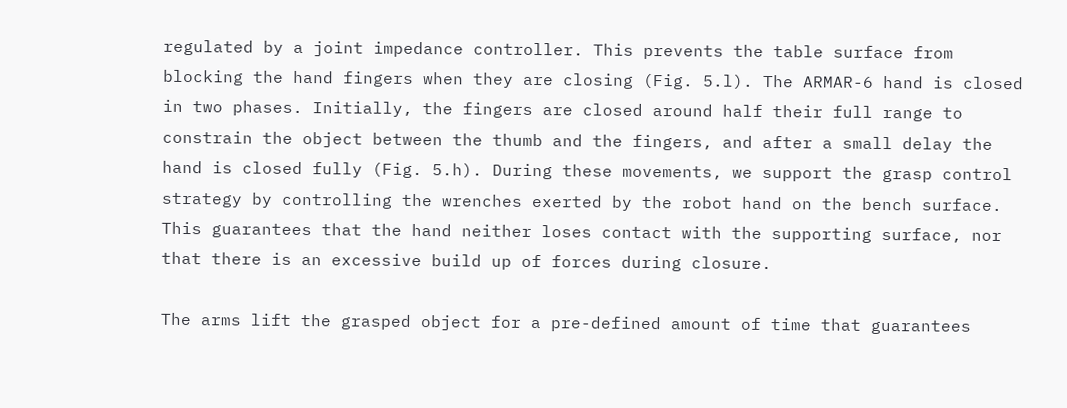regulated by a joint impedance controller. This prevents the table surface from blocking the hand fingers when they are closing (Fig. 5.l). The ARMAR-6 hand is closed in two phases. Initially, the fingers are closed around half their full range to constrain the object between the thumb and the fingers, and after a small delay the hand is closed fully (Fig. 5.h). During these movements, we support the grasp control strategy by controlling the wrenches exerted by the robot hand on the bench surface. This guarantees that the hand neither loses contact with the supporting surface, nor that there is an excessive build up of forces during closure.

The arms lift the grasped object for a pre-defined amount of time that guarantees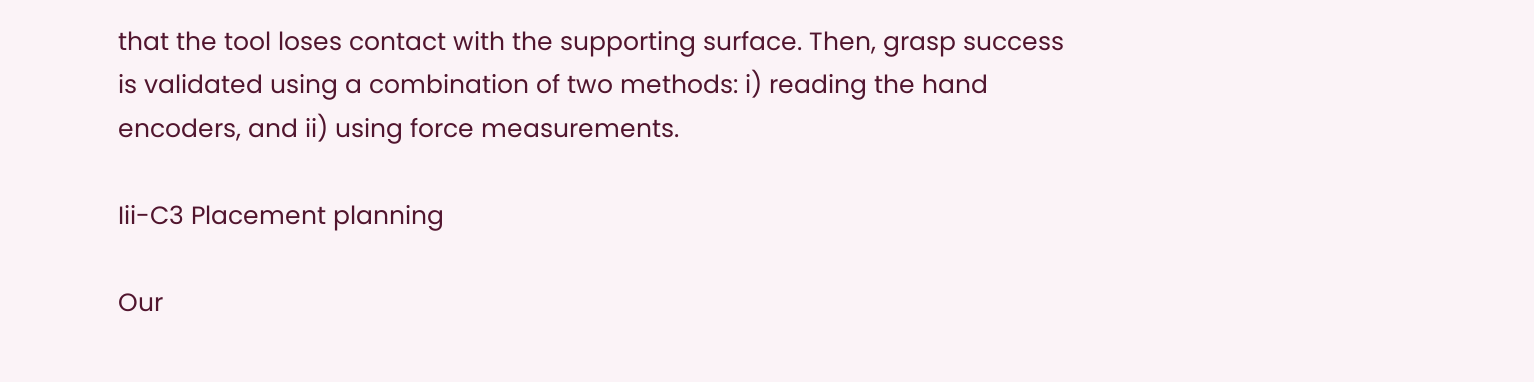that the tool loses contact with the supporting surface. Then, grasp success is validated using a combination of two methods: i) reading the hand encoders, and ii) using force measurements.

Iii-C3 Placement planning

Our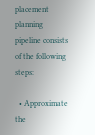placement planning pipeline consists of the following steps:

  • Approximate the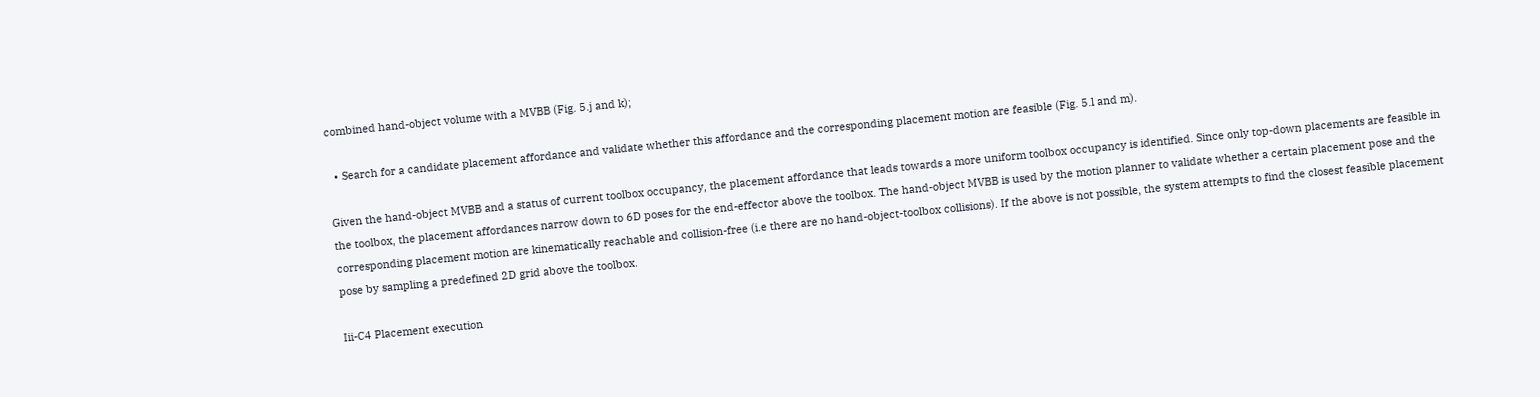combined hand-object volume with a MVBB (Fig. 5.j and k);

  • Search for a candidate placement affordance and validate whether this affordance and the corresponding placement motion are feasible (Fig. 5.l and m).

Given the hand-object MVBB and a status of current toolbox occupancy, the placement affordance that leads towards a more uniform toolbox occupancy is identified. Since only top-down placements are feasible in the toolbox, the placement affordances narrow down to 6D poses for the end-effector above the toolbox. The hand-object MVBB is used by the motion planner to validate whether a certain placement pose and the corresponding placement motion are kinematically reachable and collision-free (i.e there are no hand-object-toolbox collisions). If the above is not possible, the system attempts to find the closest feasible placement pose by sampling a predefined 2D grid above the toolbox.

Iii-C4 Placement execution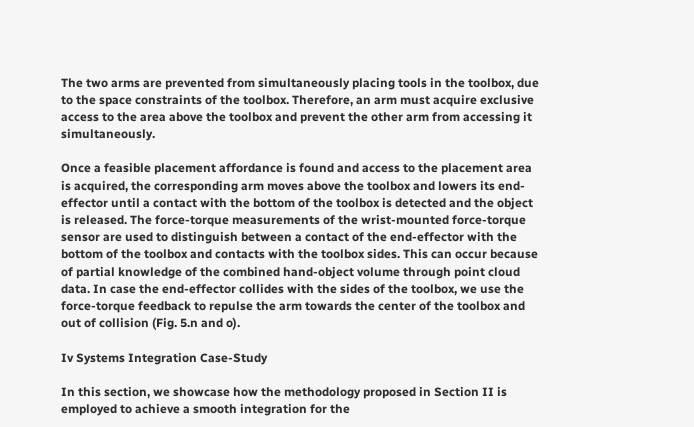The two arms are prevented from simultaneously placing tools in the toolbox, due to the space constraints of the toolbox. Therefore, an arm must acquire exclusive access to the area above the toolbox and prevent the other arm from accessing it simultaneously.

Once a feasible placement affordance is found and access to the placement area is acquired, the corresponding arm moves above the toolbox and lowers its end-effector until a contact with the bottom of the toolbox is detected and the object is released. The force-torque measurements of the wrist-mounted force-torque sensor are used to distinguish between a contact of the end-effector with the bottom of the toolbox and contacts with the toolbox sides. This can occur because of partial knowledge of the combined hand-object volume through point cloud data. In case the end-effector collides with the sides of the toolbox, we use the force-torque feedback to repulse the arm towards the center of the toolbox and out of collision (Fig. 5.n and o).

Iv Systems Integration Case-Study

In this section, we showcase how the methodology proposed in Section II is employed to achieve a smooth integration for the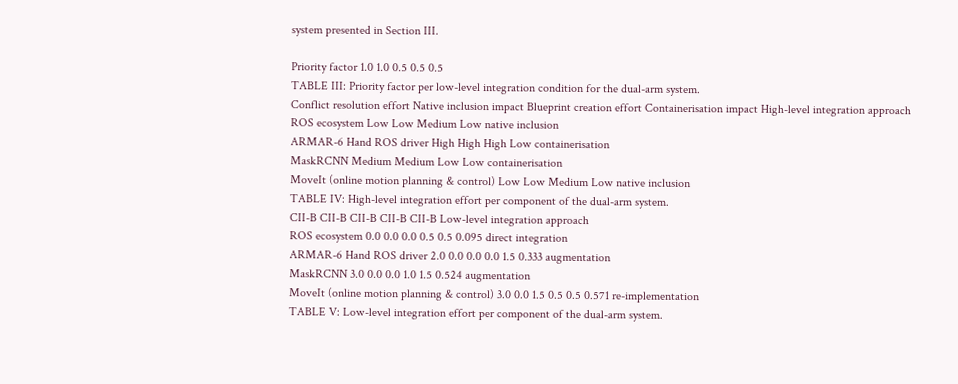system presented in Section III.

Priority factor 1.0 1.0 0.5 0.5 0.5
TABLE III: Priority factor per low-level integration condition for the dual-arm system.
Conflict resolution effort Native inclusion impact Blueprint creation effort Containerisation impact High-level integration approach
ROS ecosystem Low Low Medium Low native inclusion
ARMAR-6 Hand ROS driver High High High Low containerisation
MaskRCNN Medium Medium Low Low containerisation
MoveIt (online motion planning & control) Low Low Medium Low native inclusion
TABLE IV: High-level integration effort per component of the dual-arm system.
CII-B CII-B CII-B CII-B CII-B Low-level integration approach
ROS ecosystem 0.0 0.0 0.0 0.5 0.5 0.095 direct integration
ARMAR-6 Hand ROS driver 2.0 0.0 0.0 0.0 1.5 0.333 augmentation
MaskRCNN 3.0 0.0 0.0 1.0 1.5 0.524 augmentation
MoveIt (online motion planning & control) 3.0 0.0 1.5 0.5 0.5 0.571 re-implementation
TABLE V: Low-level integration effort per component of the dual-arm system.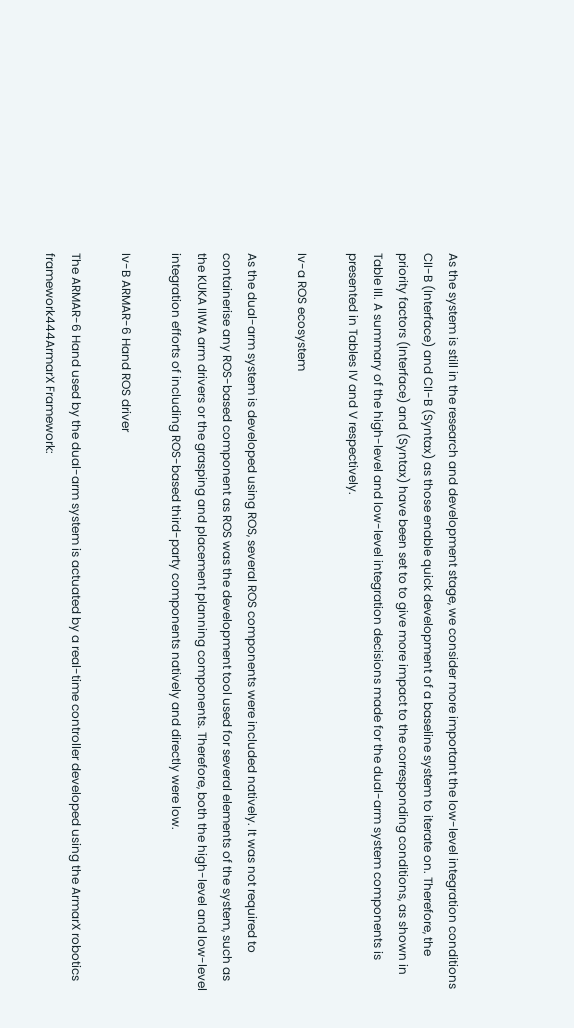As the system is still in the research and development stage, we consider more important the low-level integration conditions CII-B (Interface) and CII-B (Syntax) as those enable quick development of a baseline system to iterate on. Therefore, the priority factors (Interface) and (Syntax) have been set to to give more impact to the corresponding conditions, as shown in Table III. A summary of the high-level and low-level integration decisions made for the dual-arm system components is presented in Tables IV and V respectively.

Iv-a ROS ecosystem

As the dual-arm system is developed using ROS, several ROS components were included natively. It was not required to containerise any ROS-based component as ROS was the development tool used for several elements of the system, such as the KUKA IIWA arm drivers or the grasping and placement planning components. Therefore, both the high-level and low-level integration efforts of including ROS-based third-party components natively and directly were low.

Iv-B ARMAR-6 Hand ROS driver

The ARMAR-6 Hand used by the dual-arm system is actuated by a real-time controller developed using the ArmarX robotics framework444ArmarX Framework: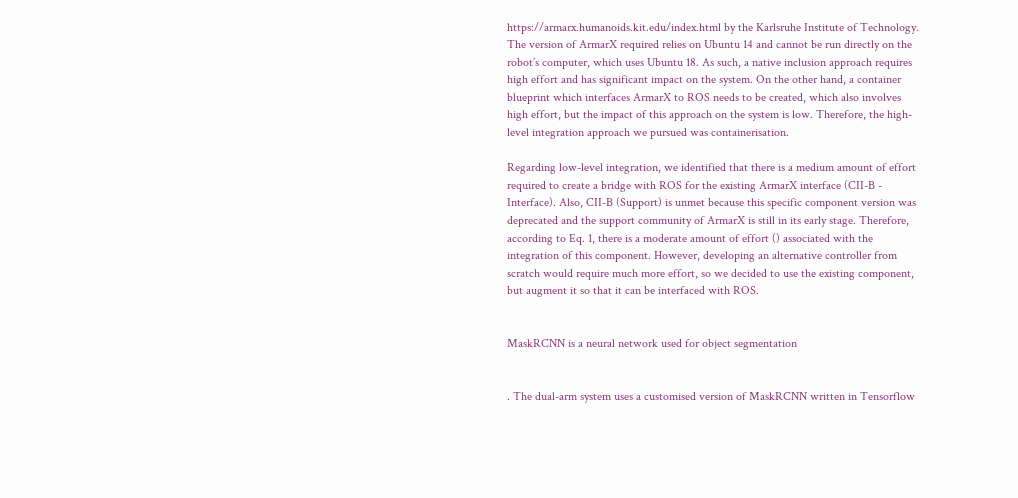https://armarx.humanoids.kit.edu/index.html by the Karlsruhe Institute of Technology. The version of ArmarX required relies on Ubuntu 14 and cannot be run directly on the robot’s computer, which uses Ubuntu 18. As such, a native inclusion approach requires high effort and has significant impact on the system. On the other hand, a container blueprint which interfaces ArmarX to ROS needs to be created, which also involves high effort, but the impact of this approach on the system is low. Therefore, the high-level integration approach we pursued was containerisation.

Regarding low-level integration, we identified that there is a medium amount of effort required to create a bridge with ROS for the existing ArmarX interface (CII-B - Interface). Also, CII-B (Support) is unmet because this specific component version was deprecated and the support community of ArmarX is still in its early stage. Therefore, according to Eq. 1, there is a moderate amount of effort () associated with the integration of this component. However, developing an alternative controller from scratch would require much more effort, so we decided to use the existing component, but augment it so that it can be interfaced with ROS.


MaskRCNN is a neural network used for object segmentation


. The dual-arm system uses a customised version of MaskRCNN written in Tensorflow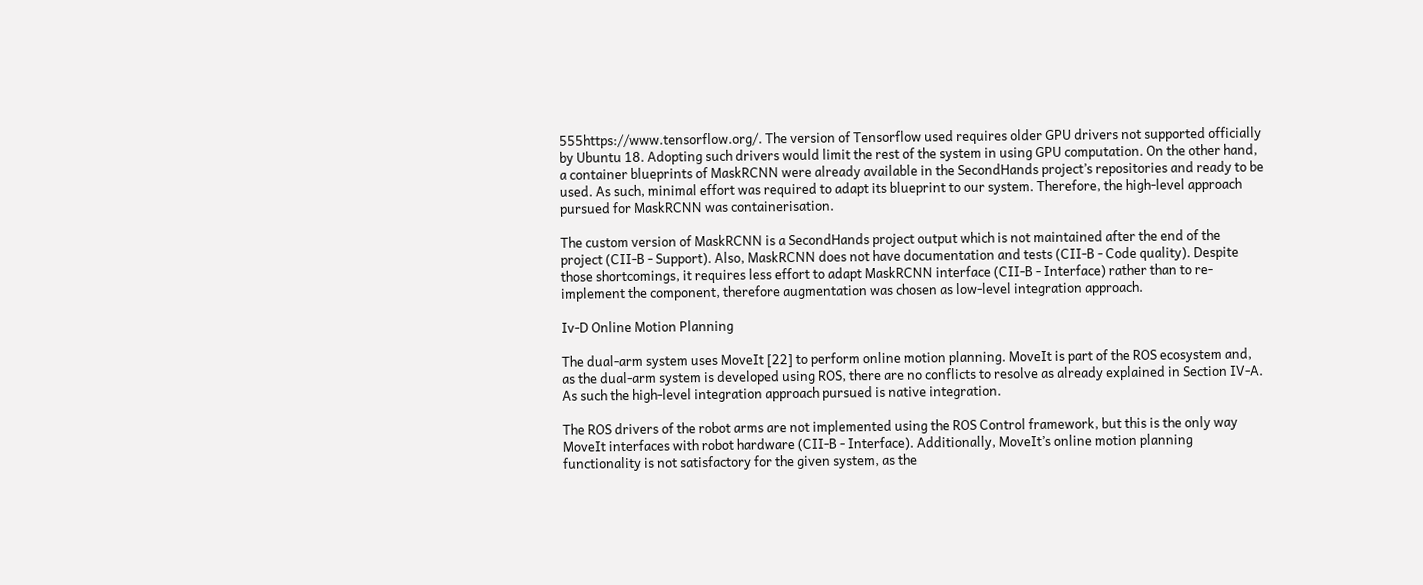555https://www.tensorflow.org/. The version of Tensorflow used requires older GPU drivers not supported officially by Ubuntu 18. Adopting such drivers would limit the rest of the system in using GPU computation. On the other hand, a container blueprints of MaskRCNN were already available in the SecondHands project’s repositories and ready to be used. As such, minimal effort was required to adapt its blueprint to our system. Therefore, the high-level approach pursued for MaskRCNN was containerisation.

The custom version of MaskRCNN is a SecondHands project output which is not maintained after the end of the project (CII-B - Support). Also, MaskRCNN does not have documentation and tests (CII-B - Code quality). Despite those shortcomings, it requires less effort to adapt MaskRCNN interface (CII-B - Interface) rather than to re-implement the component, therefore augmentation was chosen as low-level integration approach.

Iv-D Online Motion Planning

The dual-arm system uses MoveIt [22] to perform online motion planning. MoveIt is part of the ROS ecosystem and, as the dual-arm system is developed using ROS, there are no conflicts to resolve as already explained in Section IV-A. As such the high-level integration approach pursued is native integration.

The ROS drivers of the robot arms are not implemented using the ROS Control framework, but this is the only way MoveIt interfaces with robot hardware (CII-B - Interface). Additionally, MoveIt’s online motion planning functionality is not satisfactory for the given system, as the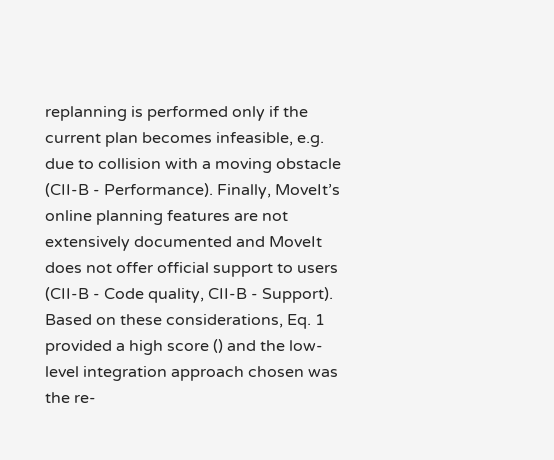replanning is performed only if the current plan becomes infeasible, e.g. due to collision with a moving obstacle (CII-B - Performance). Finally, MoveIt’s online planning features are not extensively documented and MoveIt does not offer official support to users (CII-B - Code quality, CII-B - Support). Based on these considerations, Eq. 1 provided a high score () and the low-level integration approach chosen was the re-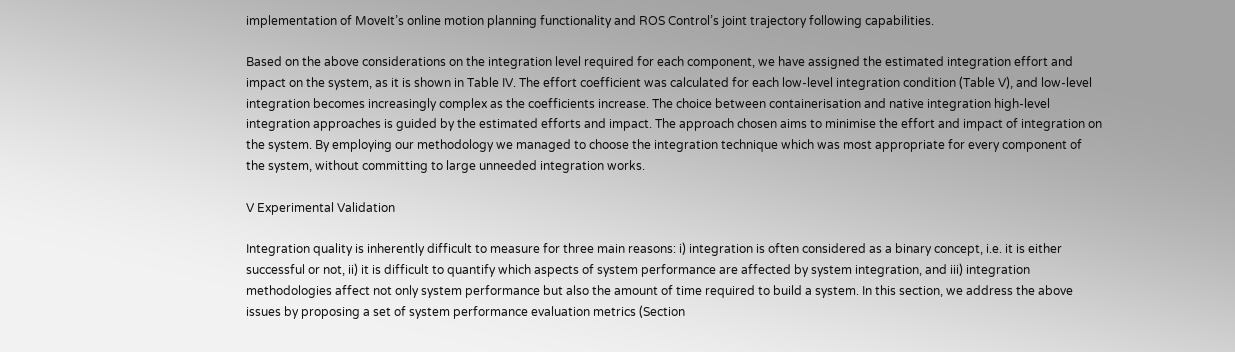implementation of MoveIt’s online motion planning functionality and ROS Control’s joint trajectory following capabilities.

Based on the above considerations on the integration level required for each component, we have assigned the estimated integration effort and impact on the system, as it is shown in Table IV. The effort coefficient was calculated for each low-level integration condition (Table V), and low-level integration becomes increasingly complex as the coefficients increase. The choice between containerisation and native integration high-level integration approaches is guided by the estimated efforts and impact. The approach chosen aims to minimise the effort and impact of integration on the system. By employing our methodology we managed to choose the integration technique which was most appropriate for every component of the system, without committing to large unneeded integration works.

V Experimental Validation

Integration quality is inherently difficult to measure for three main reasons: i) integration is often considered as a binary concept, i.e. it is either successful or not, ii) it is difficult to quantify which aspects of system performance are affected by system integration, and iii) integration methodologies affect not only system performance but also the amount of time required to build a system. In this section, we address the above issues by proposing a set of system performance evaluation metrics (Section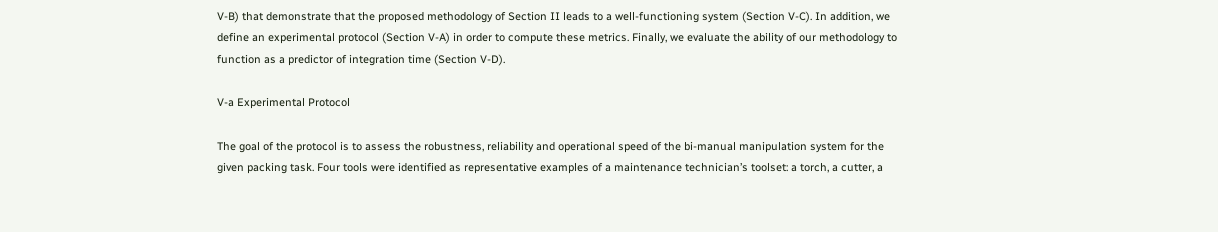V-B) that demonstrate that the proposed methodology of Section II leads to a well-functioning system (Section V-C). In addition, we define an experimental protocol (Section V-A) in order to compute these metrics. Finally, we evaluate the ability of our methodology to function as a predictor of integration time (Section V-D).

V-a Experimental Protocol

The goal of the protocol is to assess the robustness, reliability and operational speed of the bi-manual manipulation system for the given packing task. Four tools were identified as representative examples of a maintenance technician’s toolset: a torch, a cutter, a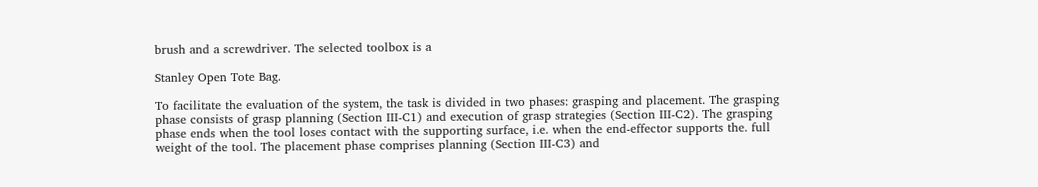brush and a screwdriver. The selected toolbox is a

Stanley Open Tote Bag.

To facilitate the evaluation of the system, the task is divided in two phases: grasping and placement. The grasping phase consists of grasp planning (Section III-C1) and execution of grasp strategies (Section III-C2). The grasping phase ends when the tool loses contact with the supporting surface, i.e. when the end-effector supports the. full weight of the tool. The placement phase comprises planning (Section III-C3) and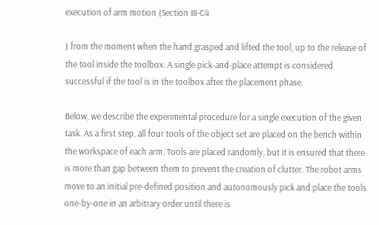execution of arm motion (Section III-C4

) from the moment when the hand grasped and lifted the tool, up to the release of the tool inside the toolbox. A single pick-and-place attempt is considered successful if the tool is in the toolbox after the placement phase.

Below, we describe the experimental procedure for a single execution of the given task. As a first step, all four tools of the object set are placed on the bench within the workspace of each arm. Tools are placed randomly, but it is ensured that there is more than gap between them to prevent the creation of clutter. The robot arms move to an initial pre-defined position and autonomously pick and place the tools one-by-one in an arbitrary order until there is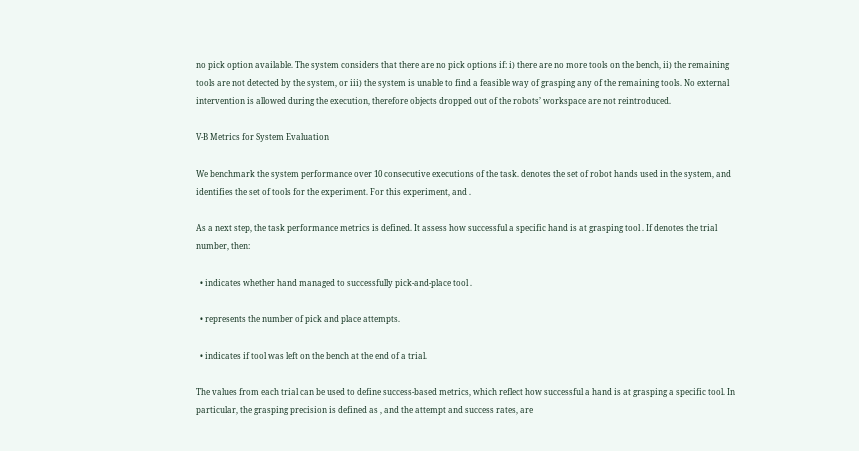no pick option available. The system considers that there are no pick options if: i) there are no more tools on the bench, ii) the remaining tools are not detected by the system, or iii) the system is unable to find a feasible way of grasping any of the remaining tools. No external intervention is allowed during the execution, therefore objects dropped out of the robots’ workspace are not reintroduced.

V-B Metrics for System Evaluation

We benchmark the system performance over 10 consecutive executions of the task. denotes the set of robot hands used in the system, and identifies the set of tools for the experiment. For this experiment, and .

As a next step, the task performance metrics is defined. It assess how successful a specific hand is at grasping tool . If denotes the trial number, then:

  • indicates whether hand managed to successfully pick-and-place tool .

  • represents the number of pick and place attempts.

  • indicates if tool was left on the bench at the end of a trial.

The values from each trial can be used to define success-based metrics, which reflect how successful a hand is at grasping a specific tool. In particular, the grasping precision is defined as , and the attempt and success rates, are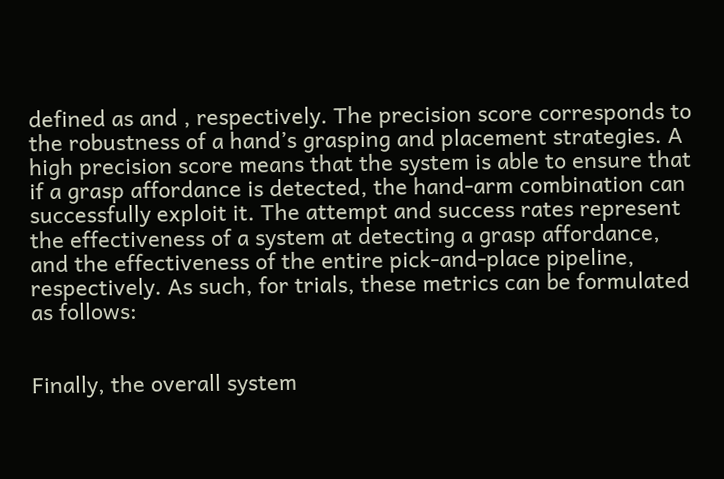defined as and , respectively. The precision score corresponds to the robustness of a hand’s grasping and placement strategies. A high precision score means that the system is able to ensure that if a grasp affordance is detected, the hand-arm combination can successfully exploit it. The attempt and success rates represent the effectiveness of a system at detecting a grasp affordance, and the effectiveness of the entire pick-and-place pipeline, respectively. As such, for trials, these metrics can be formulated as follows:


Finally, the overall system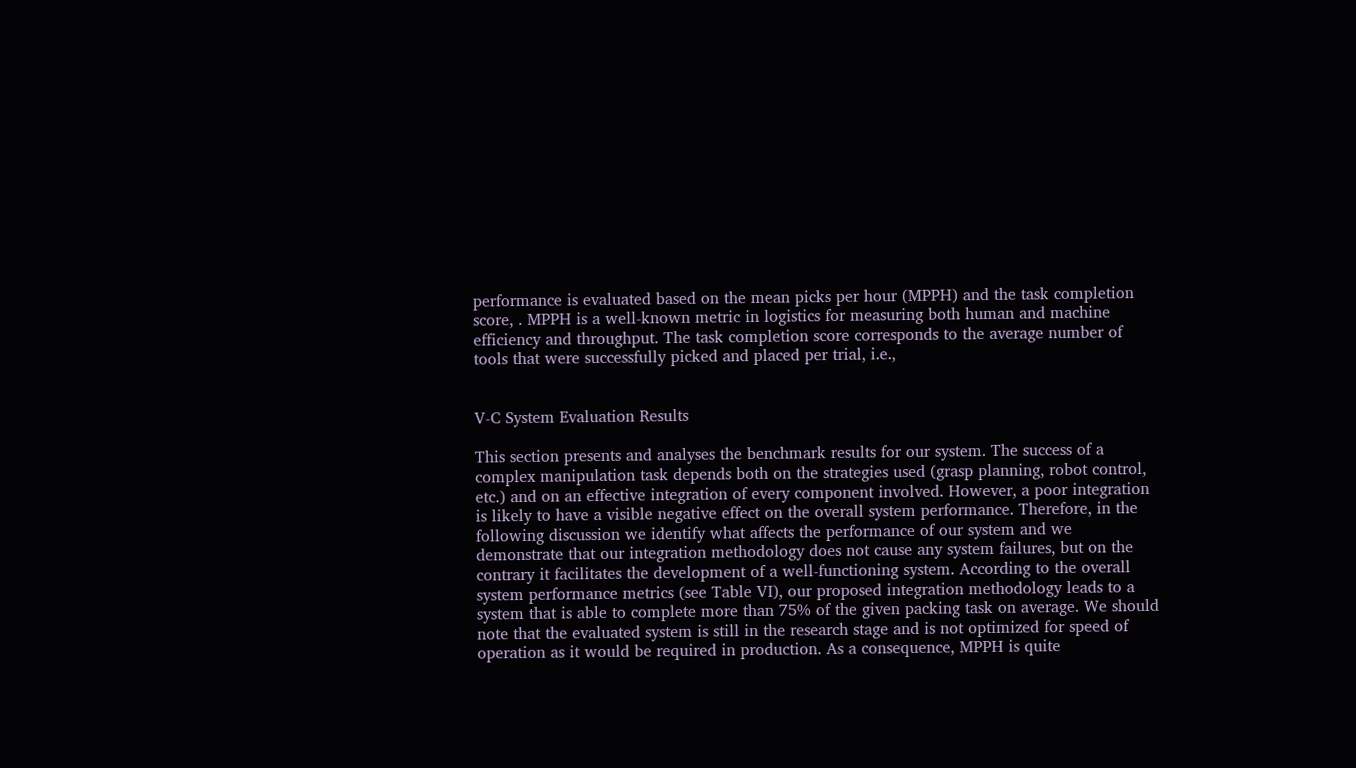performance is evaluated based on the mean picks per hour (MPPH) and the task completion score, . MPPH is a well-known metric in logistics for measuring both human and machine efficiency and throughput. The task completion score corresponds to the average number of tools that were successfully picked and placed per trial, i.e.,


V-C System Evaluation Results

This section presents and analyses the benchmark results for our system. The success of a complex manipulation task depends both on the strategies used (grasp planning, robot control, etc.) and on an effective integration of every component involved. However, a poor integration is likely to have a visible negative effect on the overall system performance. Therefore, in the following discussion we identify what affects the performance of our system and we demonstrate that our integration methodology does not cause any system failures, but on the contrary it facilitates the development of a well-functioning system. According to the overall system performance metrics (see Table VI), our proposed integration methodology leads to a system that is able to complete more than 75% of the given packing task on average. We should note that the evaluated system is still in the research stage and is not optimized for speed of operation as it would be required in production. As a consequence, MPPH is quite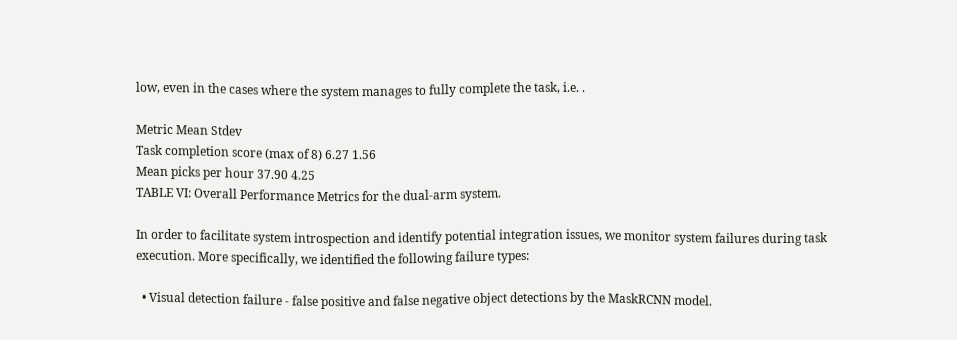low, even in the cases where the system manages to fully complete the task, i.e. .

Metric Mean Stdev
Task completion score (max of 8) 6.27 1.56
Mean picks per hour 37.90 4.25
TABLE VI: Overall Performance Metrics for the dual-arm system.

In order to facilitate system introspection and identify potential integration issues, we monitor system failures during task execution. More specifically, we identified the following failure types:

  • Visual detection failure - false positive and false negative object detections by the MaskRCNN model.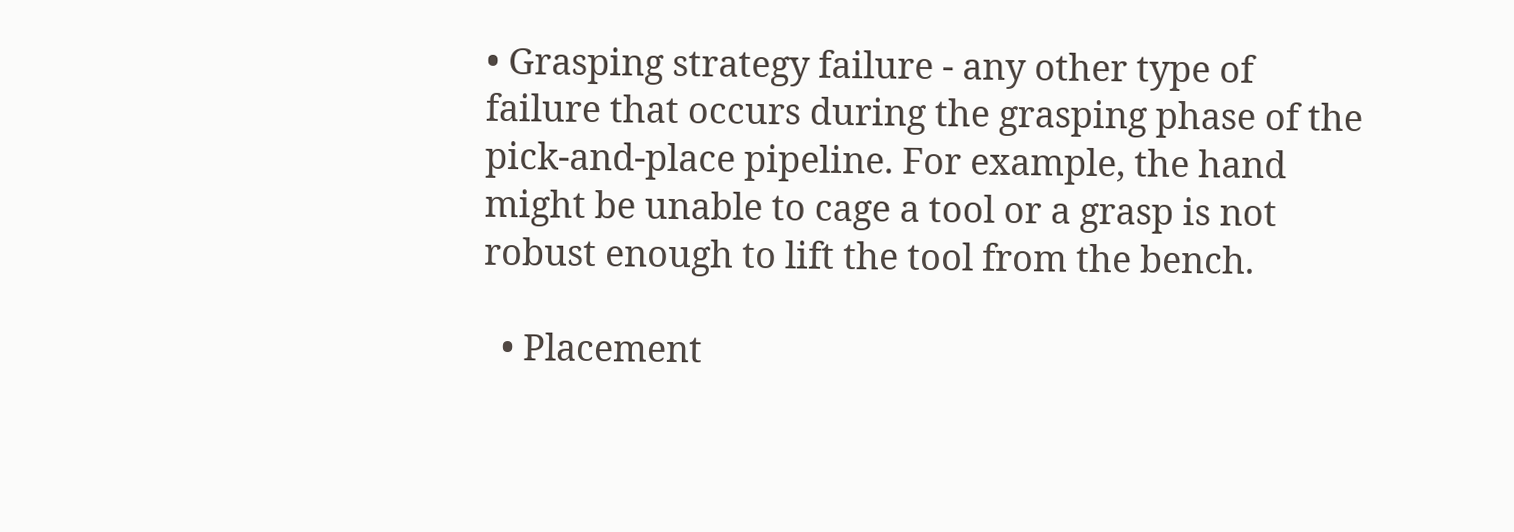• Grasping strategy failure - any other type of failure that occurs during the grasping phase of the pick-and-place pipeline. For example, the hand might be unable to cage a tool or a grasp is not robust enough to lift the tool from the bench.

  • Placement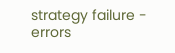strategy failure - errors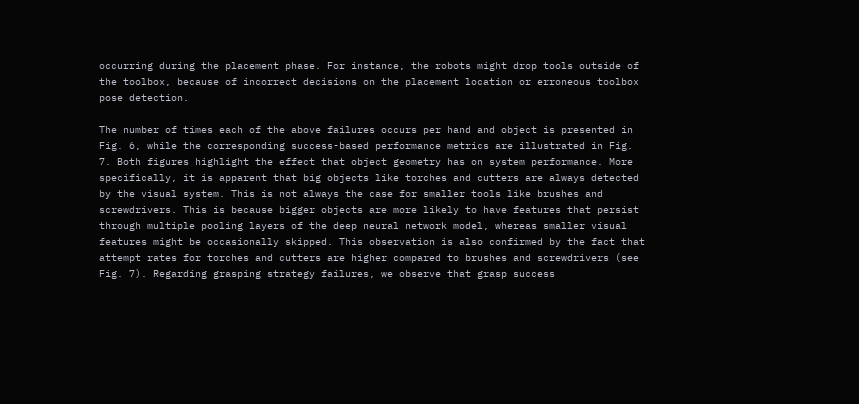occurring during the placement phase. For instance, the robots might drop tools outside of the toolbox, because of incorrect decisions on the placement location or erroneous toolbox pose detection.

The number of times each of the above failures occurs per hand and object is presented in Fig. 6, while the corresponding success-based performance metrics are illustrated in Fig. 7. Both figures highlight the effect that object geometry has on system performance. More specifically, it is apparent that big objects like torches and cutters are always detected by the visual system. This is not always the case for smaller tools like brushes and screwdrivers. This is because bigger objects are more likely to have features that persist through multiple pooling layers of the deep neural network model, whereas smaller visual features might be occasionally skipped. This observation is also confirmed by the fact that attempt rates for torches and cutters are higher compared to brushes and screwdrivers (see Fig. 7). Regarding grasping strategy failures, we observe that grasp success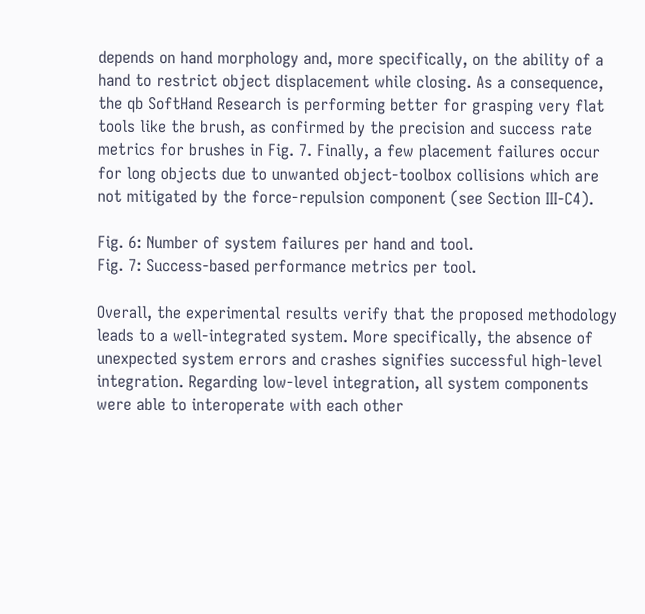depends on hand morphology and, more specifically, on the ability of a hand to restrict object displacement while closing. As a consequence, the qb SoftHand Research is performing better for grasping very flat tools like the brush, as confirmed by the precision and success rate metrics for brushes in Fig. 7. Finally, a few placement failures occur for long objects due to unwanted object-toolbox collisions which are not mitigated by the force-repulsion component (see Section III-C4).

Fig. 6: Number of system failures per hand and tool.
Fig. 7: Success-based performance metrics per tool.

Overall, the experimental results verify that the proposed methodology leads to a well-integrated system. More specifically, the absence of unexpected system errors and crashes signifies successful high-level integration. Regarding low-level integration, all system components were able to interoperate with each other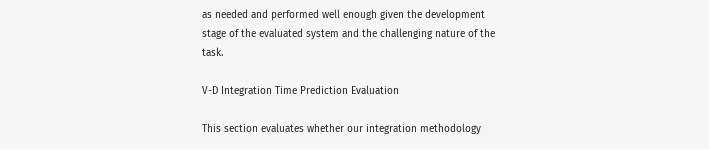as needed and performed well enough given the development stage of the evaluated system and the challenging nature of the task.

V-D Integration Time Prediction Evaluation

This section evaluates whether our integration methodology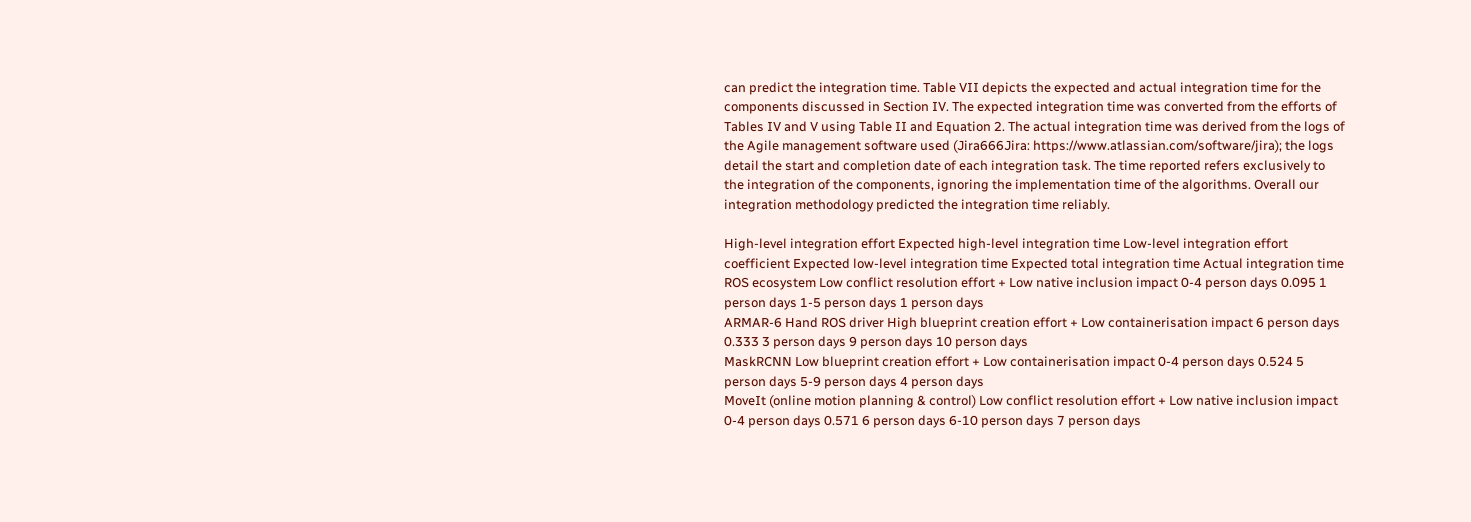can predict the integration time. Table VII depicts the expected and actual integration time for the components discussed in Section IV. The expected integration time was converted from the efforts of Tables IV and V using Table II and Equation 2. The actual integration time was derived from the logs of the Agile management software used (Jira666Jira: https://www.atlassian.com/software/jira); the logs detail the start and completion date of each integration task. The time reported refers exclusively to the integration of the components, ignoring the implementation time of the algorithms. Overall our integration methodology predicted the integration time reliably.

High-level integration effort Expected high-level integration time Low-level integration effort coefficient Expected low-level integration time Expected total integration time Actual integration time
ROS ecosystem Low conflict resolution effort + Low native inclusion impact 0-4 person days 0.095 1 person days 1-5 person days 1 person days
ARMAR-6 Hand ROS driver High blueprint creation effort + Low containerisation impact 6 person days 0.333 3 person days 9 person days 10 person days
MaskRCNN Low blueprint creation effort + Low containerisation impact 0-4 person days 0.524 5 person days 5-9 person days 4 person days
MoveIt (online motion planning & control) Low conflict resolution effort + Low native inclusion impact 0-4 person days 0.571 6 person days 6-10 person days 7 person days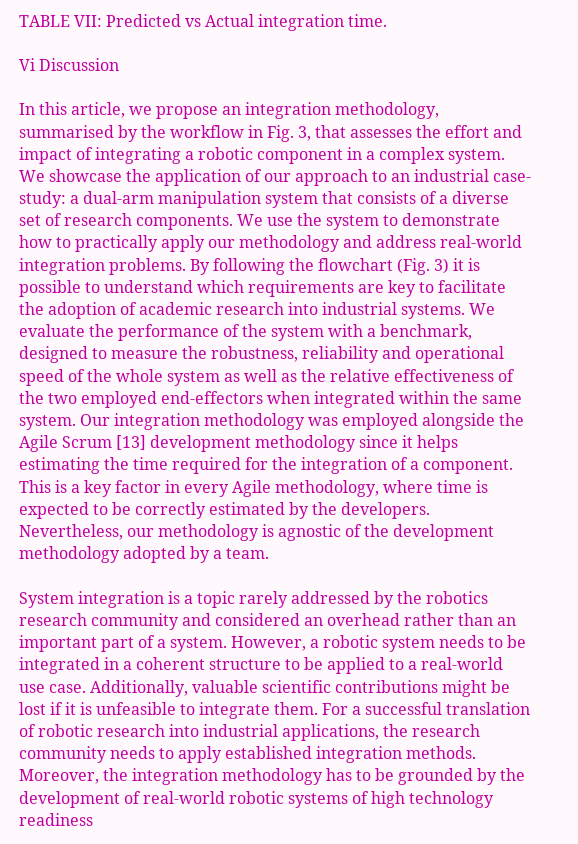TABLE VII: Predicted vs Actual integration time.

Vi Discussion

In this article, we propose an integration methodology, summarised by the workflow in Fig. 3, that assesses the effort and impact of integrating a robotic component in a complex system. We showcase the application of our approach to an industrial case-study: a dual-arm manipulation system that consists of a diverse set of research components. We use the system to demonstrate how to practically apply our methodology and address real-world integration problems. By following the flowchart (Fig. 3) it is possible to understand which requirements are key to facilitate the adoption of academic research into industrial systems. We evaluate the performance of the system with a benchmark, designed to measure the robustness, reliability and operational speed of the whole system as well as the relative effectiveness of the two employed end-effectors when integrated within the same system. Our integration methodology was employed alongside the Agile Scrum [13] development methodology since it helps estimating the time required for the integration of a component. This is a key factor in every Agile methodology, where time is expected to be correctly estimated by the developers. Nevertheless, our methodology is agnostic of the development methodology adopted by a team.

System integration is a topic rarely addressed by the robotics research community and considered an overhead rather than an important part of a system. However, a robotic system needs to be integrated in a coherent structure to be applied to a real-world use case. Additionally, valuable scientific contributions might be lost if it is unfeasible to integrate them. For a successful translation of robotic research into industrial applications, the research community needs to apply established integration methods. Moreover, the integration methodology has to be grounded by the development of real-world robotic systems of high technology readiness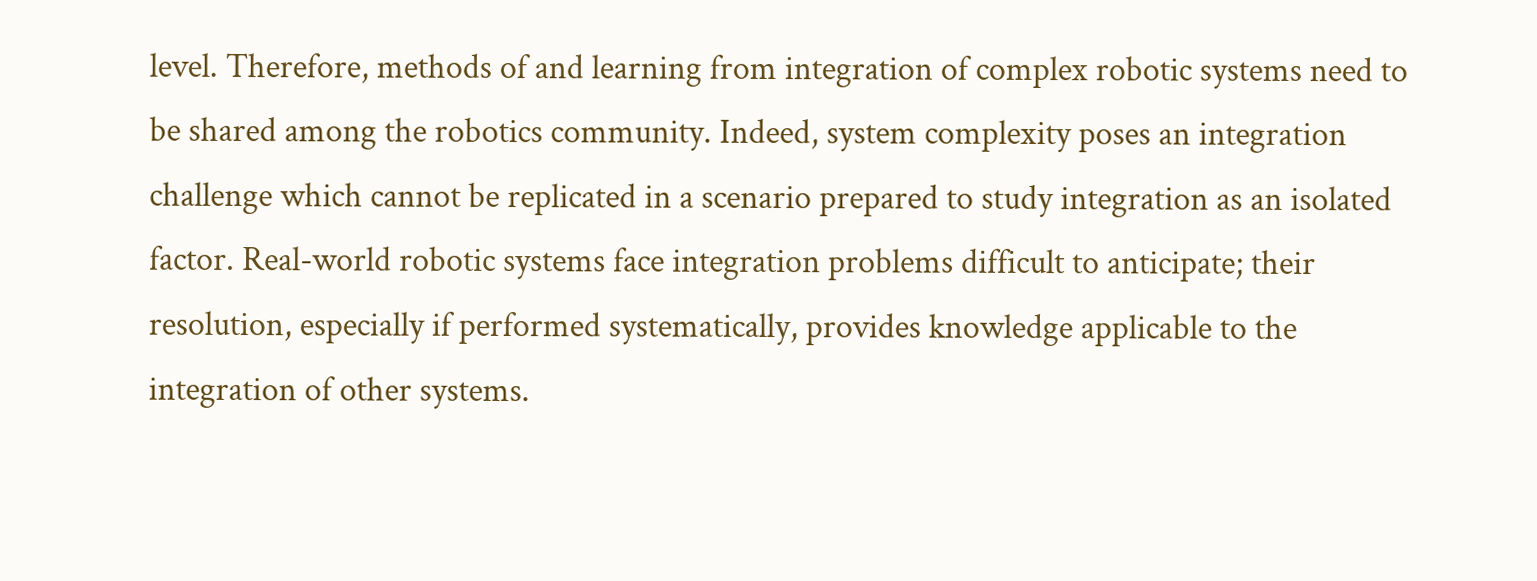level. Therefore, methods of and learning from integration of complex robotic systems need to be shared among the robotics community. Indeed, system complexity poses an integration challenge which cannot be replicated in a scenario prepared to study integration as an isolated factor. Real-world robotic systems face integration problems difficult to anticipate; their resolution, especially if performed systematically, provides knowledge applicable to the integration of other systems.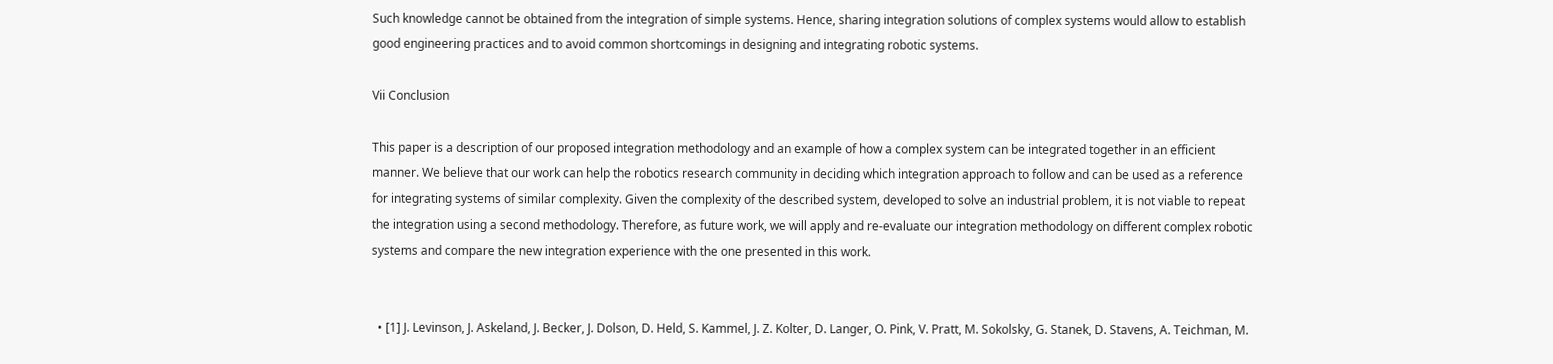Such knowledge cannot be obtained from the integration of simple systems. Hence, sharing integration solutions of complex systems would allow to establish good engineering practices and to avoid common shortcomings in designing and integrating robotic systems.

Vii Conclusion

This paper is a description of our proposed integration methodology and an example of how a complex system can be integrated together in an efficient manner. We believe that our work can help the robotics research community in deciding which integration approach to follow and can be used as a reference for integrating systems of similar complexity. Given the complexity of the described system, developed to solve an industrial problem, it is not viable to repeat the integration using a second methodology. Therefore, as future work, we will apply and re-evaluate our integration methodology on different complex robotic systems and compare the new integration experience with the one presented in this work.


  • [1] J. Levinson, J. Askeland, J. Becker, J. Dolson, D. Held, S. Kammel, J. Z. Kolter, D. Langer, O. Pink, V. Pratt, M. Sokolsky, G. Stanek, D. Stavens, A. Teichman, M.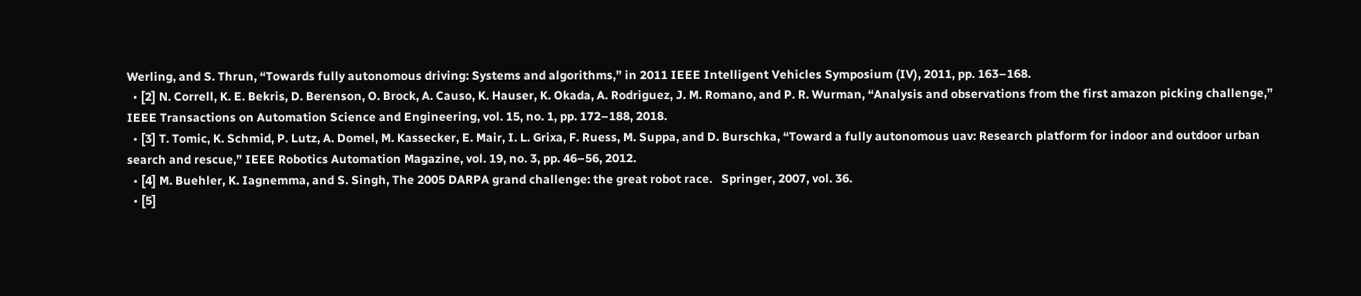Werling, and S. Thrun, “Towards fully autonomous driving: Systems and algorithms,” in 2011 IEEE Intelligent Vehicles Symposium (IV), 2011, pp. 163–168.
  • [2] N. Correll, K. E. Bekris, D. Berenson, O. Brock, A. Causo, K. Hauser, K. Okada, A. Rodriguez, J. M. Romano, and P. R. Wurman, “Analysis and observations from the first amazon picking challenge,” IEEE Transactions on Automation Science and Engineering, vol. 15, no. 1, pp. 172–188, 2018.
  • [3] T. Tomic, K. Schmid, P. Lutz, A. Domel, M. Kassecker, E. Mair, I. L. Grixa, F. Ruess, M. Suppa, and D. Burschka, “Toward a fully autonomous uav: Research platform for indoor and outdoor urban search and rescue,” IEEE Robotics Automation Magazine, vol. 19, no. 3, pp. 46–56, 2012.
  • [4] M. Buehler, K. Iagnemma, and S. Singh, The 2005 DARPA grand challenge: the great robot race.   Springer, 2007, vol. 36.
  • [5]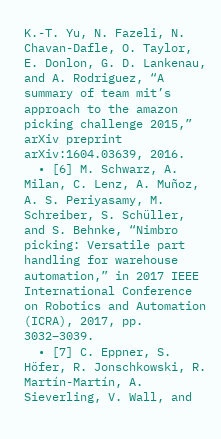K.-T. Yu, N. Fazeli, N. Chavan-Dafle, O. Taylor, E. Donlon, G. D. Lankenau, and A. Rodriguez, “A summary of team mit’s approach to the amazon picking challenge 2015,” arXiv preprint arXiv:1604.03639, 2016.
  • [6] M. Schwarz, A. Milan, C. Lenz, A. Muñoz, A. S. Periyasamy, M. Schreiber, S. Schüller, and S. Behnke, “Nimbro picking: Versatile part handling for warehouse automation,” in 2017 IEEE International Conference on Robotics and Automation (ICRA), 2017, pp. 3032–3039.
  • [7] C. Eppner, S. Höfer, R. Jonschkowski, R. Martín-Martín, A. Sieverling, V. Wall, and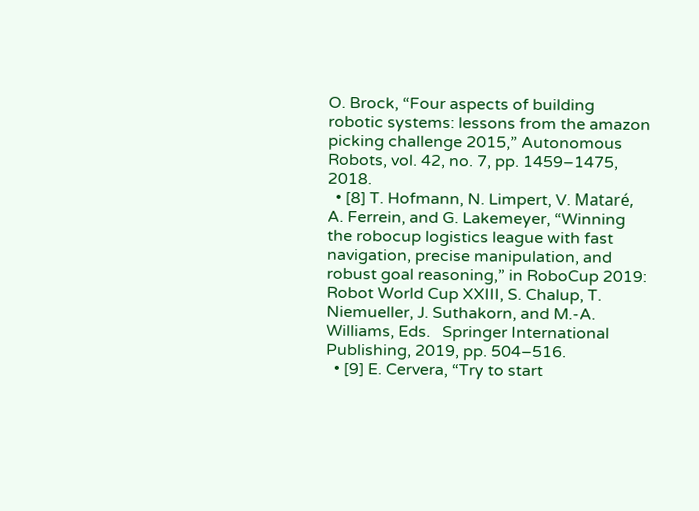O. Brock, “Four aspects of building robotic systems: lessons from the amazon picking challenge 2015,” Autonomous Robots, vol. 42, no. 7, pp. 1459–1475, 2018.
  • [8] T. Hofmann, N. Limpert, V. Mataré, A. Ferrein, and G. Lakemeyer, “Winning the robocup logistics league with fast navigation, precise manipulation, and robust goal reasoning,” in RoboCup 2019: Robot World Cup XXIII, S. Chalup, T. Niemueller, J. Suthakorn, and M.-A. Williams, Eds.   Springer International Publishing, 2019, pp. 504–516.
  • [9] E. Cervera, “Try to start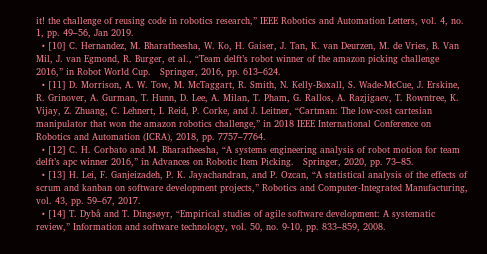it! the challenge of reusing code in robotics research,” IEEE Robotics and Automation Letters, vol. 4, no. 1, pp. 49–56, Jan 2019.
  • [10] C. Hernandez, M. Bharatheesha, W. Ko, H. Gaiser, J. Tan, K. van Deurzen, M. de Vries, B. Van Mil, J. van Egmond, R. Burger, et al., “Team delft’s robot winner of the amazon picking challenge 2016,” in Robot World Cup.   Springer, 2016, pp. 613–624.
  • [11] D. Morrison, A. W. Tow, M. McTaggart, R. Smith, N. Kelly-Boxall, S. Wade-McCue, J. Erskine, R. Grinover, A. Gurman, T. Hunn, D. Lee, A. Milan, T. Pham, G. Rallos, A. Razjigaev, T. Rowntree, K. Vijay, Z. Zhuang, C. Lehnert, I. Reid, P. Corke, and J. Leitner, “Cartman: The low-cost cartesian manipulator that won the amazon robotics challenge,” in 2018 IEEE International Conference on Robotics and Automation (ICRA), 2018, pp. 7757–7764.
  • [12] C. H. Corbato and M. Bharatheesha, “A systems engineering analysis of robot motion for team delft’s apc winner 2016,” in Advances on Robotic Item Picking.   Springer, 2020, pp. 73–85.
  • [13] H. Lei, F. Ganjeizadeh, P. K. Jayachandran, and P. Ozcan, “A statistical analysis of the effects of scrum and kanban on software development projects,” Robotics and Computer-Integrated Manufacturing, vol. 43, pp. 59–67, 2017.
  • [14] T. Dybå and T. Dingsøyr, “Empirical studies of agile software development: A systematic review,” Information and software technology, vol. 50, no. 9-10, pp. 833–859, 2008.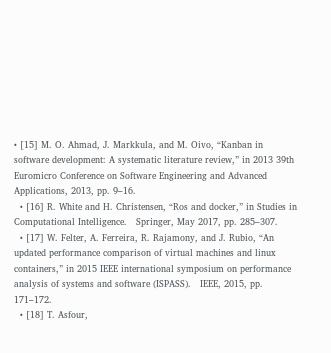• [15] M. O. Ahmad, J. Markkula, and M. Oivo, “Kanban in software development: A systematic literature review,” in 2013 39th Euromicro Conference on Software Engineering and Advanced Applications, 2013, pp. 9–16.
  • [16] R. White and H. Christensen, “Ros and docker,” in Studies in Computational Intelligence.   Springer, May 2017, pp. 285–307.
  • [17] W. Felter, A. Ferreira, R. Rajamony, and J. Rubio, “An updated performance comparison of virtual machines and linux containers,” in 2015 IEEE international symposium on performance analysis of systems and software (ISPASS).   IEEE, 2015, pp. 171–172.
  • [18] T. Asfour,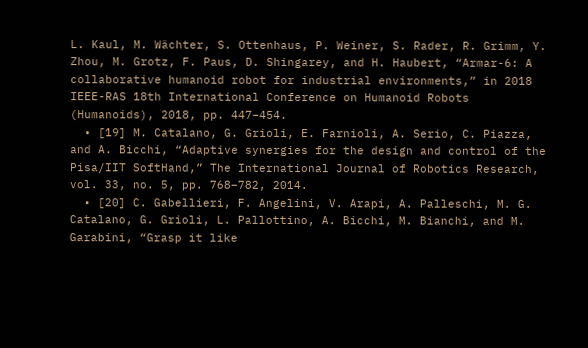L. Kaul, M. Wächter, S. Ottenhaus, P. Weiner, S. Rader, R. Grimm, Y. Zhou, M. Grotz, F. Paus, D. Shingarey, and H. Haubert, “Armar-6: A collaborative humanoid robot for industrial environments,” in 2018 IEEE-RAS 18th International Conference on Humanoid Robots (Humanoids), 2018, pp. 447–454.
  • [19] M. Catalano, G. Grioli, E. Farnioli, A. Serio, C. Piazza, and A. Bicchi, “Adaptive synergies for the design and control of the Pisa/IIT SoftHand,” The International Journal of Robotics Research, vol. 33, no. 5, pp. 768–782, 2014.
  • [20] C. Gabellieri, F. Angelini, V. Arapi, A. Palleschi, M. G. Catalano, G. Grioli, L. Pallottino, A. Bicchi, M. Bianchi, and M. Garabini, “Grasp it like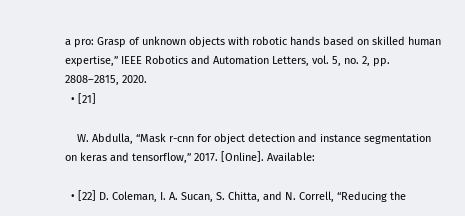a pro: Grasp of unknown objects with robotic hands based on skilled human expertise,” IEEE Robotics and Automation Letters, vol. 5, no. 2, pp. 2808–2815, 2020.
  • [21]

    W. Abdulla, “Mask r-cnn for object detection and instance segmentation on keras and tensorflow,” 2017. [Online]. Available:

  • [22] D. Coleman, I. A. Sucan, S. Chitta, and N. Correll, “Reducing the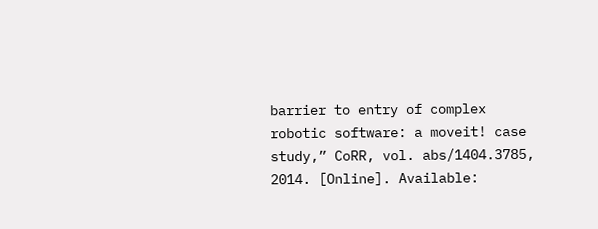barrier to entry of complex robotic software: a moveit! case study,” CoRR, vol. abs/1404.3785, 2014. [Online]. Available: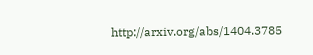http://arxiv.org/abs/1404.3785